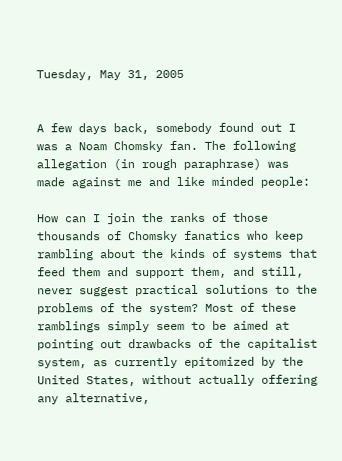Tuesday, May 31, 2005


A few days back, somebody found out I was a Noam Chomsky fan. The following allegation (in rough paraphrase) was made against me and like minded people:

How can I join the ranks of those thousands of Chomsky fanatics who keep rambling about the kinds of systems that feed them and support them, and still, never suggest practical solutions to the problems of the system? Most of these ramblings simply seem to be aimed at pointing out drawbacks of the capitalist system, as currently epitomized by the United States, without actually offering any alternative,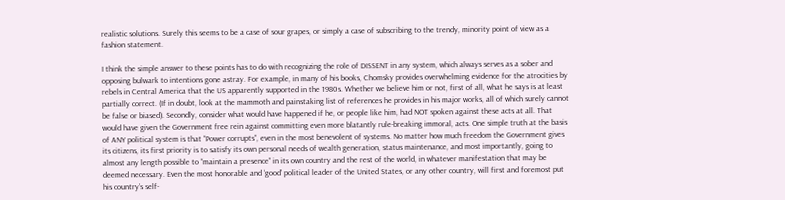realistic solutions. Surely this seems to be a case of sour grapes, or simply a case of subscribing to the trendy, minority point of view as a fashion statement.

I think the simple answer to these points has to do with recognizing the role of DISSENT in any system, which always serves as a sober and opposing bulwark to intentions gone astray. For example, in many of his books, Chomsky provides overwhelming evidence for the atrocities by rebels in Central America that the US apparently supported in the 1980s. Whether we believe him or not, first of all, what he says is at least partially correct. (If in doubt, look at the mammoth and painstaking list of references he provides in his major works, all of which surely cannot be false or biased). Secondly, consider what would have happened if he, or people like him, had NOT spoken against these acts at all. That would have given the Government free rein against committing even more blatantly rule-breaking immoral, acts. One simple truth at the basis of ANY political system is that “Power corrupts”, even in the most benevolent of systems. No matter how much freedom the Government gives its citizens, its first priority is to satisfy its own personal needs of wealth generation, status maintenance, and most importantly, going to almost any length possible to “maintain a presence” in its own country and the rest of the world, in whatever manifestation that may be deemed necessary. Even the most honorable and ‘good’ political leader of the United States, or any other country, will first and foremost put his country’s self-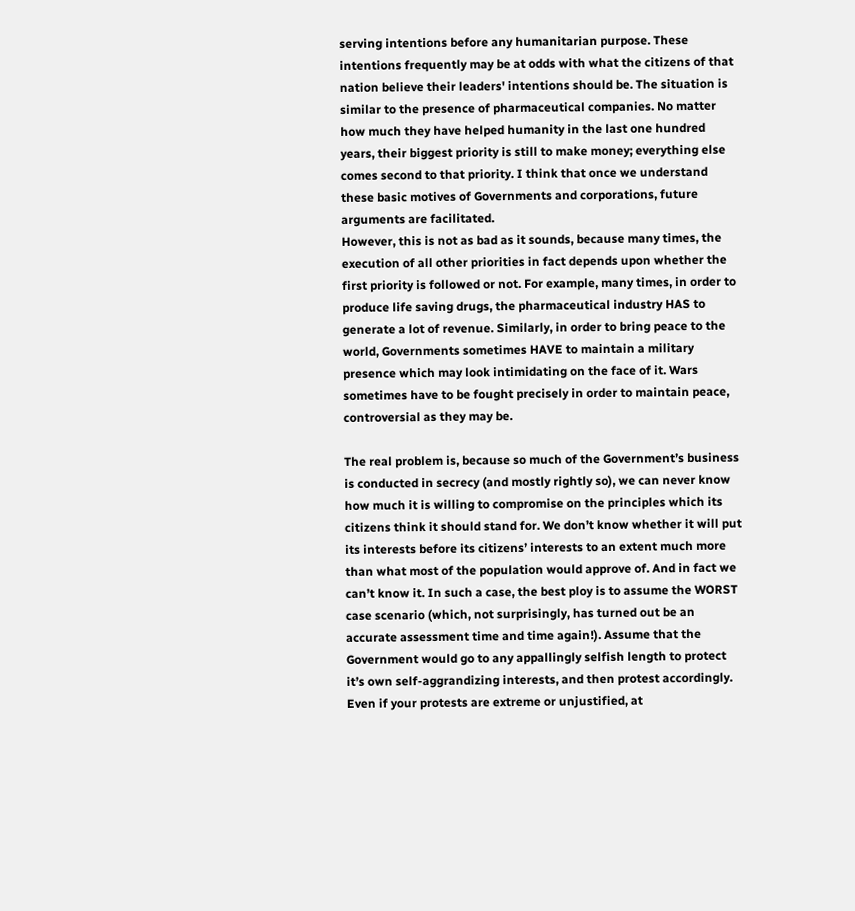serving intentions before any humanitarian purpose. These intentions frequently may be at odds with what the citizens of that nation believe their leaders' intentions should be. The situation is similar to the presence of pharmaceutical companies. No matter how much they have helped humanity in the last one hundred years, their biggest priority is still to make money; everything else comes second to that priority. I think that once we understand these basic motives of Governments and corporations, future arguments are facilitated.
However, this is not as bad as it sounds, because many times, the execution of all other priorities in fact depends upon whether the first priority is followed or not. For example, many times, in order to produce life saving drugs, the pharmaceutical industry HAS to generate a lot of revenue. Similarly, in order to bring peace to the world, Governments sometimes HAVE to maintain a military presence which may look intimidating on the face of it. Wars sometimes have to be fought precisely in order to maintain peace, controversial as they may be.

The real problem is, because so much of the Government’s business is conducted in secrecy (and mostly rightly so), we can never know how much it is willing to compromise on the principles which its citizens think it should stand for. We don’t know whether it will put its interests before its citizens’ interests to an extent much more than what most of the population would approve of. And in fact we can’t know it. In such a case, the best ploy is to assume the WORST case scenario (which, not surprisingly, has turned out be an accurate assessment time and time again!). Assume that the Government would go to any appallingly selfish length to protect it’s own self-aggrandizing interests, and then protest accordingly. Even if your protests are extreme or unjustified, at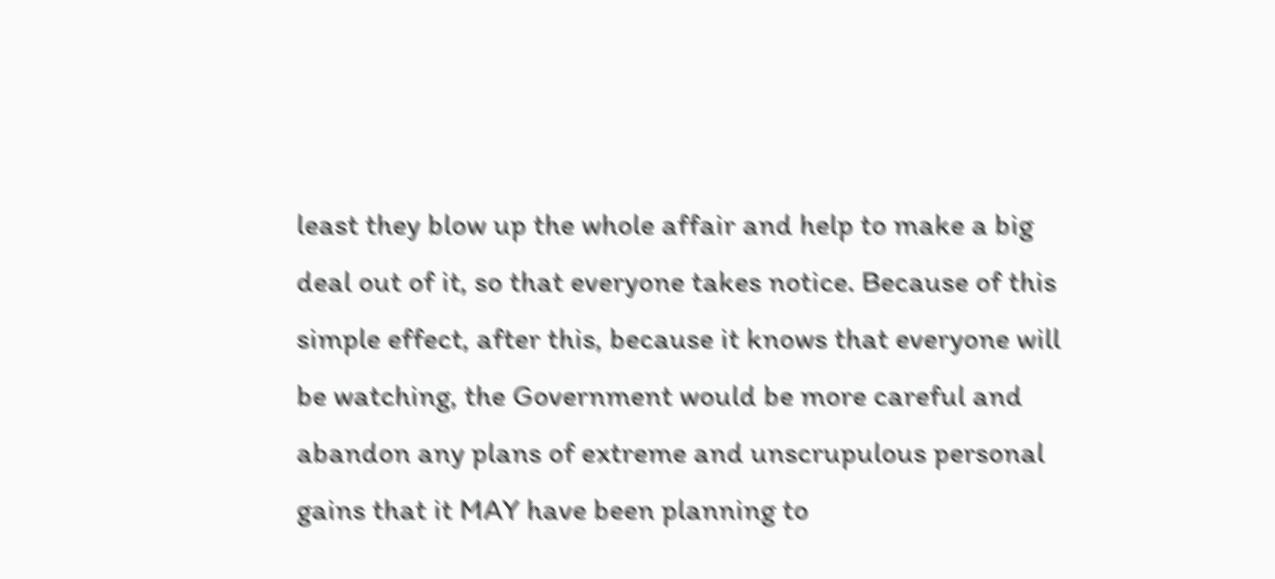least they blow up the whole affair and help to make a big deal out of it, so that everyone takes notice. Because of this simple effect, after this, because it knows that everyone will be watching, the Government would be more careful and abandon any plans of extreme and unscrupulous personal gains that it MAY have been planning to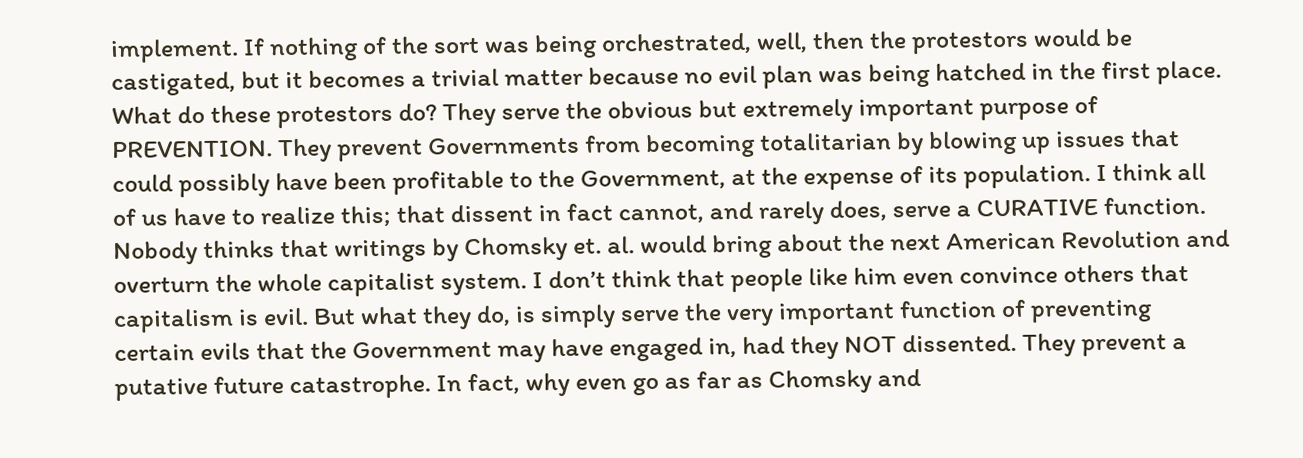implement. If nothing of the sort was being orchestrated, well, then the protestors would be castigated, but it becomes a trivial matter because no evil plan was being hatched in the first place. What do these protestors do? They serve the obvious but extremely important purpose of PREVENTION. They prevent Governments from becoming totalitarian by blowing up issues that could possibly have been profitable to the Government, at the expense of its population. I think all of us have to realize this; that dissent in fact cannot, and rarely does, serve a CURATIVE function. Nobody thinks that writings by Chomsky et. al. would bring about the next American Revolution and overturn the whole capitalist system. I don’t think that people like him even convince others that capitalism is evil. But what they do, is simply serve the very important function of preventing certain evils that the Government may have engaged in, had they NOT dissented. They prevent a putative future catastrophe. In fact, why even go as far as Chomsky and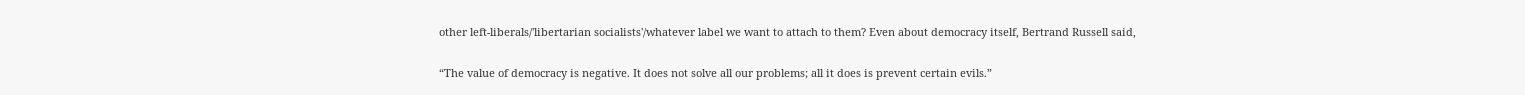other left-liberals/'libertarian socialists'/whatever label we want to attach to them? Even about democracy itself, Bertrand Russell said,

“The value of democracy is negative. It does not solve all our problems; all it does is prevent certain evils.”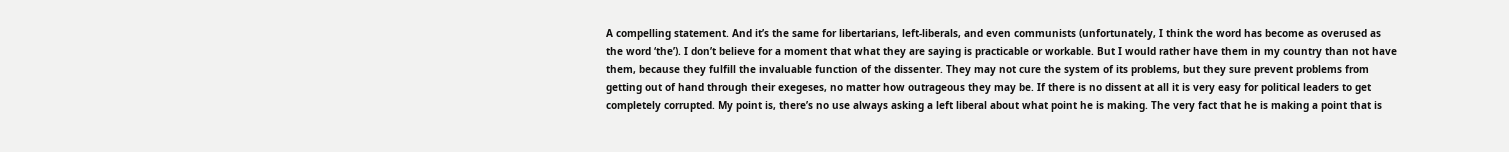A compelling statement. And it’s the same for libertarians, left-liberals, and even communists (unfortunately, I think the word has become as overused as the word ‘the’). I don’t believe for a moment that what they are saying is practicable or workable. But I would rather have them in my country than not have them, because they fulfill the invaluable function of the dissenter. They may not cure the system of its problems, but they sure prevent problems from getting out of hand through their exegeses, no matter how outrageous they may be. If there is no dissent at all it is very easy for political leaders to get completely corrupted. My point is, there’s no use always asking a left liberal about what point he is making. The very fact that he is making a point that is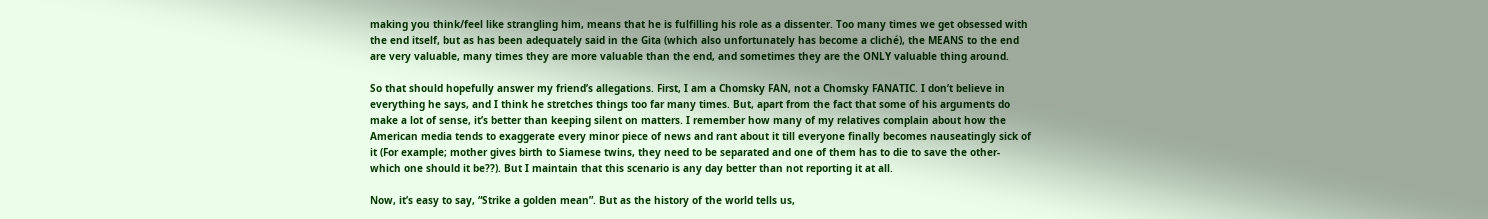making you think/feel like strangling him, means that he is fulfilling his role as a dissenter. Too many times we get obsessed with the end itself, but as has been adequately said in the Gita (which also unfortunately has become a cliché), the MEANS to the end are very valuable, many times they are more valuable than the end, and sometimes they are the ONLY valuable thing around.

So that should hopefully answer my friend’s allegations. First, I am a Chomsky FAN, not a Chomsky FANATIC. I don’t believe in everything he says, and I think he stretches things too far many times. But, apart from the fact that some of his arguments do make a lot of sense, it’s better than keeping silent on matters. I remember how many of my relatives complain about how the American media tends to exaggerate every minor piece of news and rant about it till everyone finally becomes nauseatingly sick of it (For example; mother gives birth to Siamese twins, they need to be separated and one of them has to die to save the other- which one should it be??). But I maintain that this scenario is any day better than not reporting it at all.

Now, it’s easy to say, “Strike a golden mean”. But as the history of the world tells us,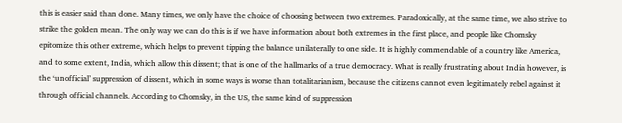this is easier said than done. Many times, we only have the choice of choosing between two extremes. Paradoxically, at the same time, we also strive to strike the golden mean. The only way we can do this is if we have information about both extremes in the first place, and people like Chomsky epitomize this other extreme, which helps to prevent tipping the balance unilaterally to one side. It is highly commendable of a country like America, and to some extent, India, which allow this dissent; that is one of the hallmarks of a true democracy. What is really frustrating about India however, is the ‘unofficial’ suppression of dissent, which in some ways is worse than totalitarianism, because the citizens cannot even legitimately rebel against it through official channels. According to Chomsky, in the US, the same kind of suppression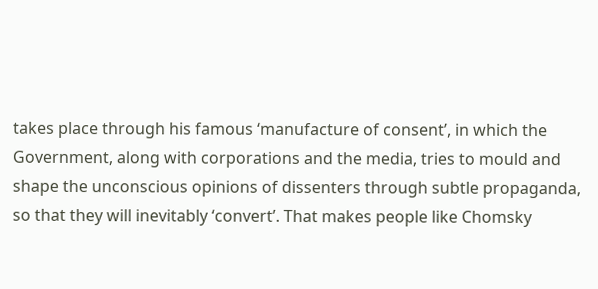takes place through his famous ‘manufacture of consent’, in which the Government, along with corporations and the media, tries to mould and shape the unconscious opinions of dissenters through subtle propaganda, so that they will inevitably ‘convert’. That makes people like Chomsky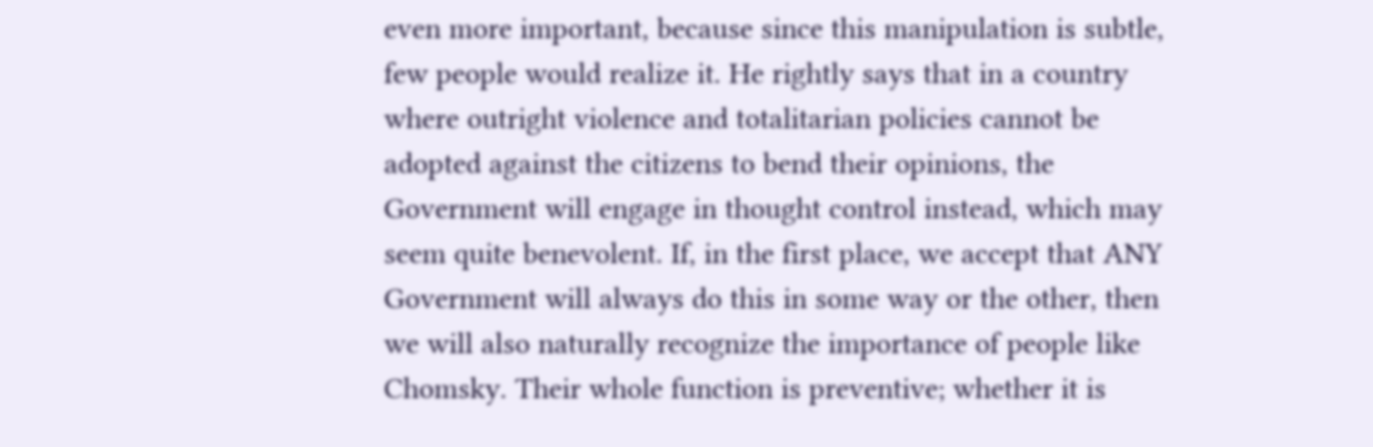even more important, because since this manipulation is subtle, few people would realize it. He rightly says that in a country where outright violence and totalitarian policies cannot be adopted against the citizens to bend their opinions, the Government will engage in thought control instead, which may seem quite benevolent. If, in the first place, we accept that ANY Government will always do this in some way or the other, then we will also naturally recognize the importance of people like Chomsky. Their whole function is preventive; whether it is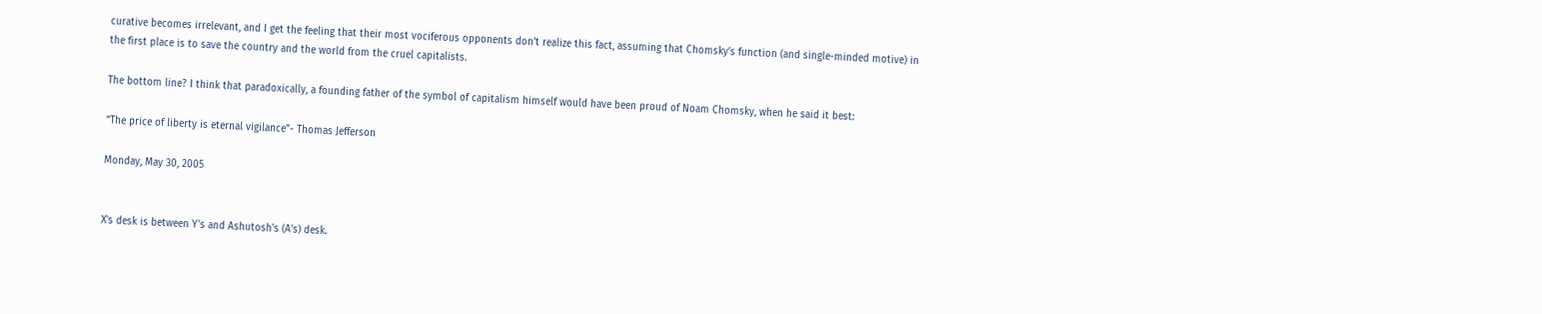curative becomes irrelevant, and I get the feeling that their most vociferous opponents don’t realize this fact, assuming that Chomsky’s function (and single-minded motive) in the first place is to save the country and the world from the cruel capitalists.

The bottom line? I think that paradoxically, a founding father of the symbol of capitalism himself would have been proud of Noam Chomsky, when he said it best:

“The price of liberty is eternal vigilance"- Thomas Jefferson

Monday, May 30, 2005


X's desk is between Y's and Ashutosh's (A's) desk.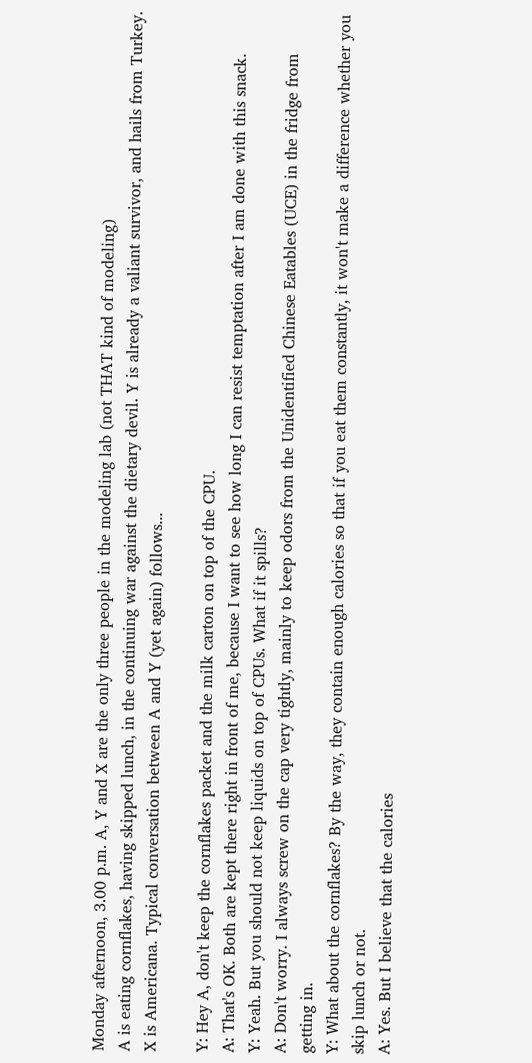Monday afternoon, 3.00 p.m. A, Y and X are the only three people in the modeling lab (not THAT kind of modeling)
A is eating cornflakes, having skipped lunch, in the continuing war against the dietary devil. Y is already a valiant survivor, and hails from Turkey. X is Americana. Typical conversation between A and Y (yet again) follows...

Y: Hey A, don't keep the cornflakes packet and the milk carton on top of the CPU.
A: That's OK. Both are kept there right in front of me, because I want to see how long I can resist temptation after I am done with this snack.
Y: Yeah. But you should not keep liquids on top of CPUs. What if it spills?
A: Don't worry. I always screw on the cap very tightly, mainly to keep odors from the Unidentified Chinese Eatables (UCE) in the fridge from getting in.
Y: What about the cornflakes? By the way, they contain enough calories so that if you eat them constantly, it won't make a difference whether you skip lunch or not.
A: Yes. But I believe that the calories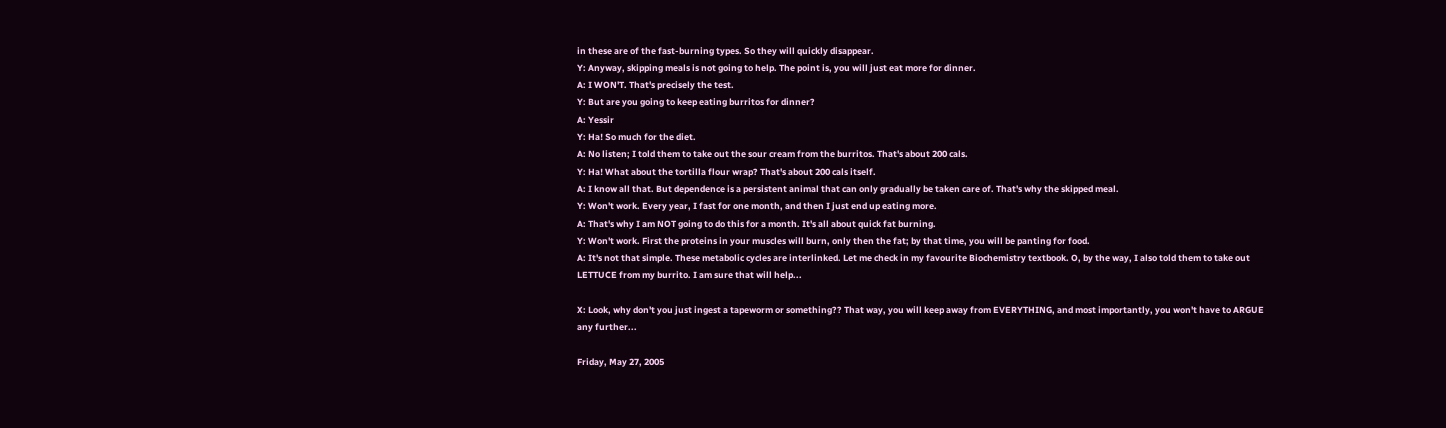in these are of the fast-burning types. So they will quickly disappear.
Y: Anyway, skipping meals is not going to help. The point is, you will just eat more for dinner.
A: I WON'T. That's precisely the test.
Y: But are you going to keep eating burritos for dinner?
A: Yessir
Y: Ha! So much for the diet.
A: No listen; I told them to take out the sour cream from the burritos. That's about 200 cals.
Y: Ha! What about the tortilla flour wrap? That's about 200 cals itself.
A: I know all that. But dependence is a persistent animal that can only gradually be taken care of. That's why the skipped meal.
Y: Won't work. Every year, I fast for one month, and then I just end up eating more.
A: That's why I am NOT going to do this for a month. It's all about quick fat burning.
Y: Won't work. First the proteins in your muscles will burn, only then the fat; by that time, you will be panting for food.
A: It's not that simple. These metabolic cycles are interlinked. Let me check in my favourite Biochemistry textbook. O, by the way, I also told them to take out LETTUCE from my burrito. I am sure that will help...

X: Look, why don't you just ingest a tapeworm or something?? That way, you will keep away from EVERYTHING, and most importantly, you won't have to ARGUE any further...

Friday, May 27, 2005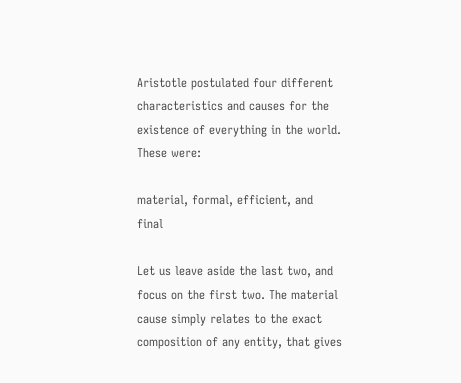Aristotle postulated four different characteristics and causes for the existence of everything in the world. These were:

material, formal, efficient, and final

Let us leave aside the last two, and focus on the first two. The material cause simply relates to the exact composition of any entity, that gives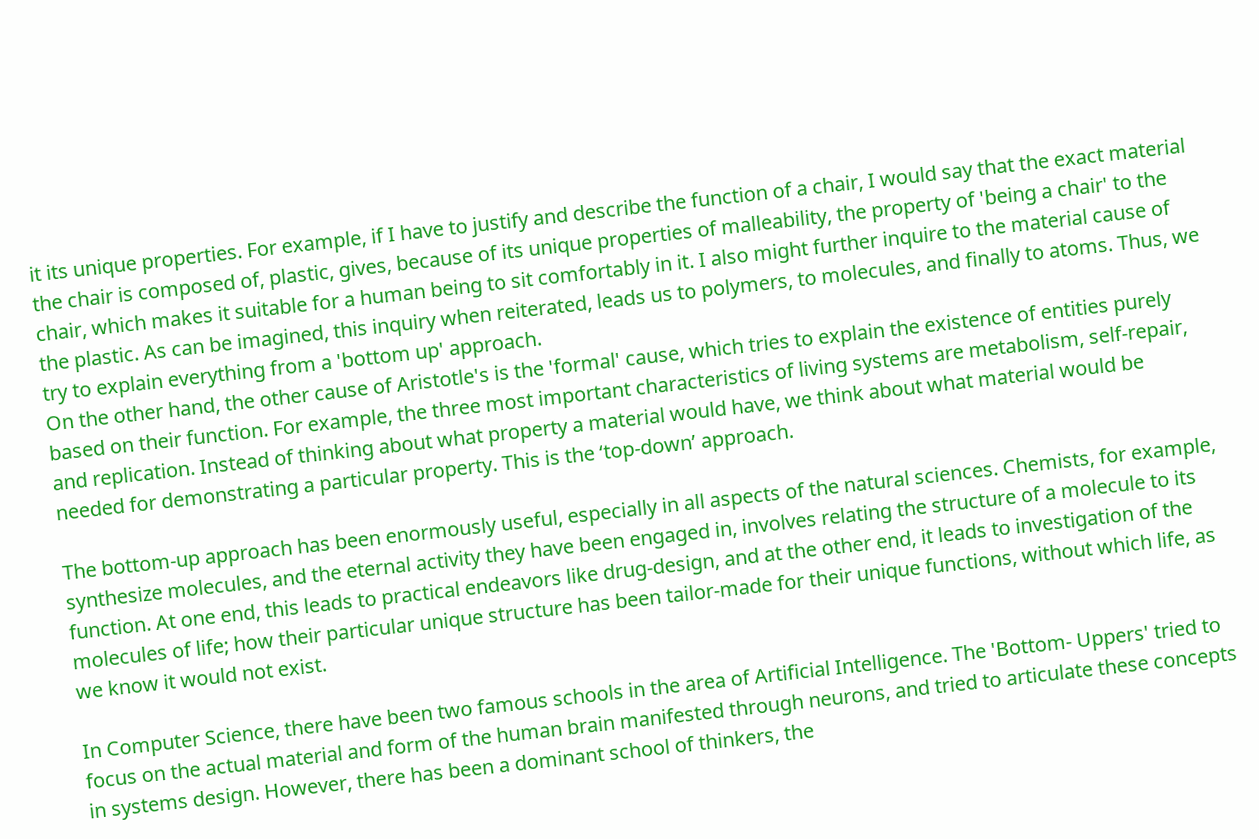it its unique properties. For example, if I have to justify and describe the function of a chair, I would say that the exact material the chair is composed of, plastic, gives, because of its unique properties of malleability, the property of 'being a chair' to the chair, which makes it suitable for a human being to sit comfortably in it. I also might further inquire to the material cause of the plastic. As can be imagined, this inquiry when reiterated, leads us to polymers, to molecules, and finally to atoms. Thus, we try to explain everything from a 'bottom up' approach.
On the other hand, the other cause of Aristotle's is the 'formal' cause, which tries to explain the existence of entities purely based on their function. For example, the three most important characteristics of living systems are metabolism, self-repair, and replication. Instead of thinking about what property a material would have, we think about what material would be needed for demonstrating a particular property. This is the ‘top-down’ approach.

The bottom-up approach has been enormously useful, especially in all aspects of the natural sciences. Chemists, for example, synthesize molecules, and the eternal activity they have been engaged in, involves relating the structure of a molecule to its function. At one end, this leads to practical endeavors like drug-design, and at the other end, it leads to investigation of the molecules of life; how their particular unique structure has been tailor-made for their unique functions, without which life, as we know it would not exist.

In Computer Science, there have been two famous schools in the area of Artificial Intelligence. The 'Bottom- Uppers' tried to focus on the actual material and form of the human brain manifested through neurons, and tried to articulate these concepts in systems design. However, there has been a dominant school of thinkers, the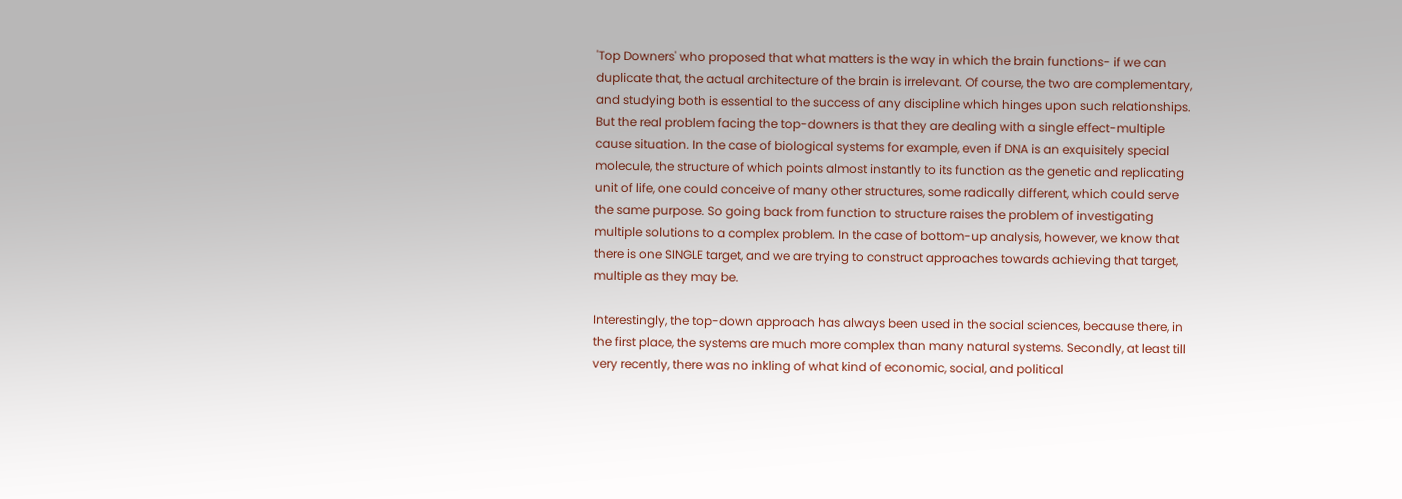'Top Downers' who proposed that what matters is the way in which the brain functions- if we can duplicate that, the actual architecture of the brain is irrelevant. Of course, the two are complementary, and studying both is essential to the success of any discipline which hinges upon such relationships. But the real problem facing the top-downers is that they are dealing with a single effect-multiple cause situation. In the case of biological systems for example, even if DNA is an exquisitely special molecule, the structure of which points almost instantly to its function as the genetic and replicating unit of life, one could conceive of many other structures, some radically different, which could serve the same purpose. So going back from function to structure raises the problem of investigating multiple solutions to a complex problem. In the case of bottom-up analysis, however, we know that there is one SINGLE target, and we are trying to construct approaches towards achieving that target, multiple as they may be.

Interestingly, the top-down approach has always been used in the social sciences, because there, in the first place, the systems are much more complex than many natural systems. Secondly, at least till very recently, there was no inkling of what kind of economic, social, and political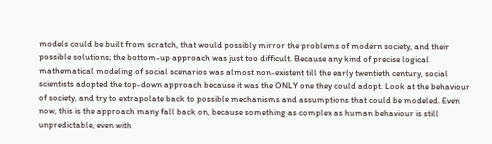models could be built from scratch, that would possibly mirror the problems of modern society, and their possible solutions; the bottom-up approach was just too difficult. Because any kind of precise logical mathematical modeling of social scenarios was almost non-existent till the early twentieth century, social scientists adopted the top-down approach because it was the ONLY one they could adopt. Look at the behaviour of society, and try to extrapolate back to possible mechanisms and assumptions that could be modeled. Even now, this is the approach many fall back on, because something as complex as human behaviour is still unpredictable, even with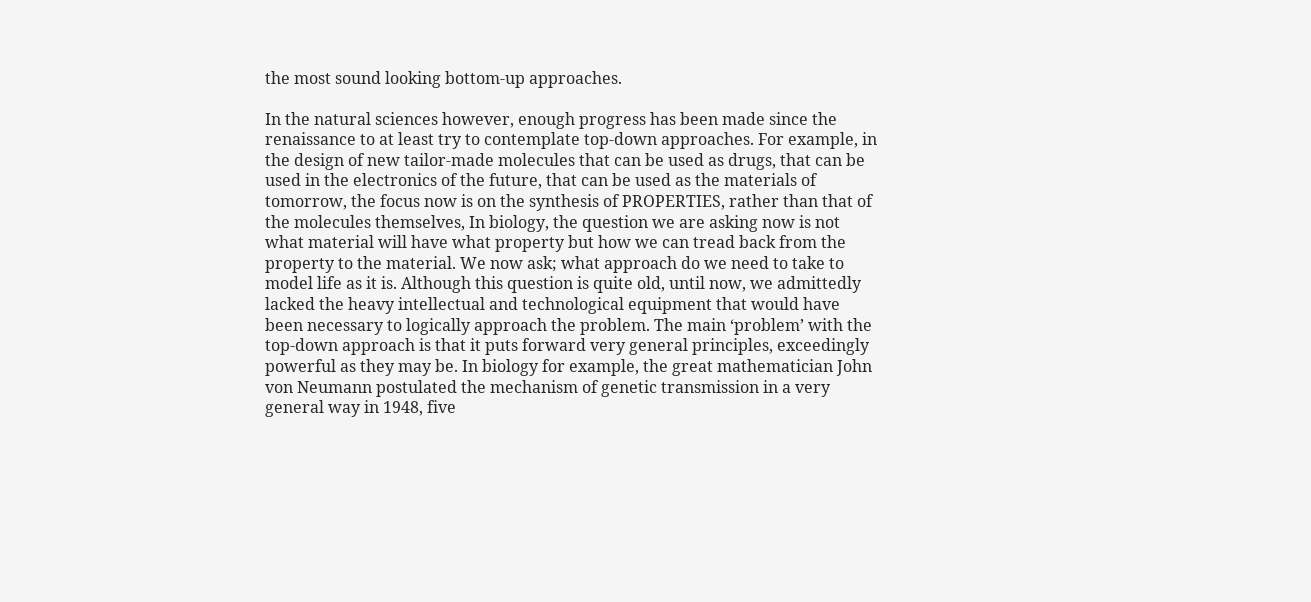the most sound looking bottom-up approaches.

In the natural sciences however, enough progress has been made since the renaissance to at least try to contemplate top-down approaches. For example, in the design of new tailor-made molecules that can be used as drugs, that can be used in the electronics of the future, that can be used as the materials of tomorrow, the focus now is on the synthesis of PROPERTIES, rather than that of the molecules themselves, In biology, the question we are asking now is not what material will have what property but how we can tread back from the property to the material. We now ask; what approach do we need to take to model life as it is. Although this question is quite old, until now, we admittedly lacked the heavy intellectual and technological equipment that would have been necessary to logically approach the problem. The main ‘problem’ with the top-down approach is that it puts forward very general principles, exceedingly powerful as they may be. In biology for example, the great mathematician John von Neumann postulated the mechanism of genetic transmission in a very general way in 1948, five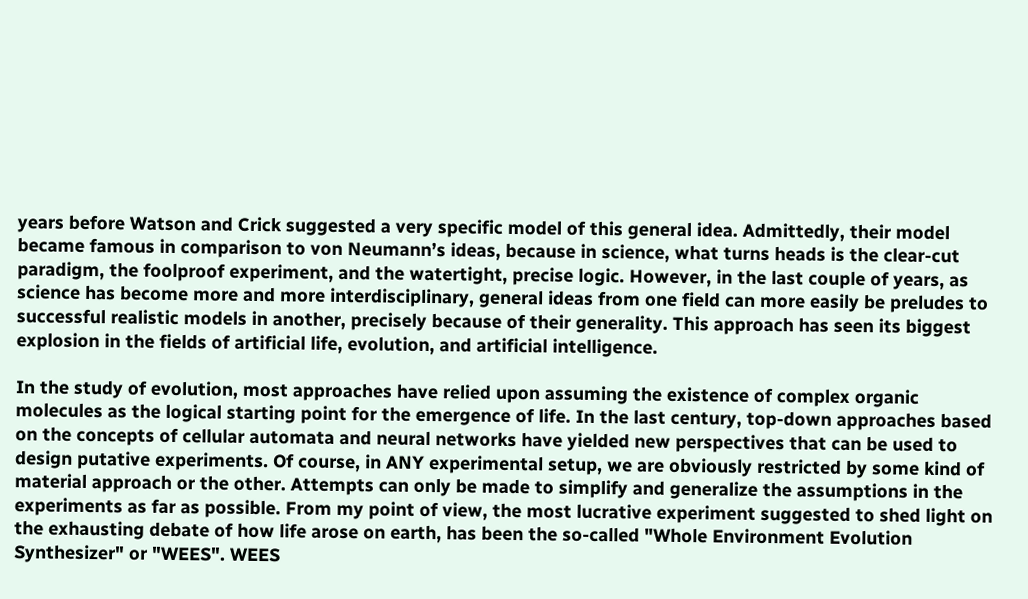years before Watson and Crick suggested a very specific model of this general idea. Admittedly, their model became famous in comparison to von Neumann’s ideas, because in science, what turns heads is the clear-cut paradigm, the foolproof experiment, and the watertight, precise logic. However, in the last couple of years, as science has become more and more interdisciplinary, general ideas from one field can more easily be preludes to successful realistic models in another, precisely because of their generality. This approach has seen its biggest explosion in the fields of artificial life, evolution, and artificial intelligence.

In the study of evolution, most approaches have relied upon assuming the existence of complex organic molecules as the logical starting point for the emergence of life. In the last century, top-down approaches based on the concepts of cellular automata and neural networks have yielded new perspectives that can be used to design putative experiments. Of course, in ANY experimental setup, we are obviously restricted by some kind of material approach or the other. Attempts can only be made to simplify and generalize the assumptions in the experiments as far as possible. From my point of view, the most lucrative experiment suggested to shed light on the exhausting debate of how life arose on earth, has been the so-called "Whole Environment Evolution Synthesizer" or "WEES". WEES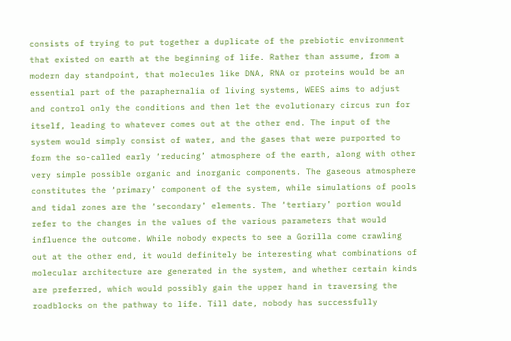consists of trying to put together a duplicate of the prebiotic environment that existed on earth at the beginning of life. Rather than assume, from a modern day standpoint, that molecules like DNA, RNA or proteins would be an essential part of the paraphernalia of living systems, WEES aims to adjust and control only the conditions and then let the evolutionary circus run for itself, leading to whatever comes out at the other end. The input of the system would simply consist of water, and the gases that were purported to form the so-called early ‘reducing’ atmosphere of the earth, along with other very simple possible organic and inorganic components. The gaseous atmosphere constitutes the ‘primary’ component of the system, while simulations of pools and tidal zones are the ‘secondary’ elements. The ‘tertiary’ portion would refer to the changes in the values of the various parameters that would influence the outcome. While nobody expects to see a Gorilla come crawling out at the other end, it would definitely be interesting what combinations of molecular architecture are generated in the system, and whether certain kinds are preferred, which would possibly gain the upper hand in traversing the roadblocks on the pathway to life. Till date, nobody has successfully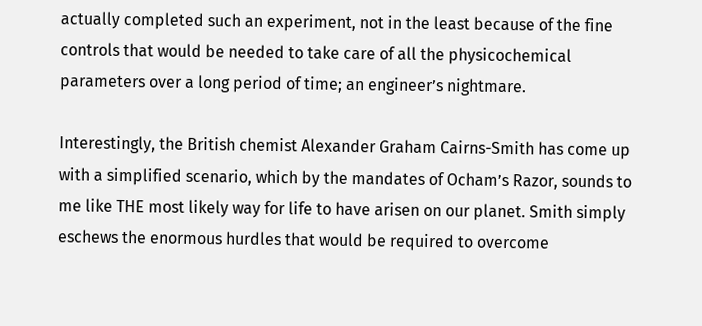actually completed such an experiment, not in the least because of the fine controls that would be needed to take care of all the physicochemical parameters over a long period of time; an engineer’s nightmare.

Interestingly, the British chemist Alexander Graham Cairns-Smith has come up with a simplified scenario, which by the mandates of Ocham’s Razor, sounds to me like THE most likely way for life to have arisen on our planet. Smith simply eschews the enormous hurdles that would be required to overcome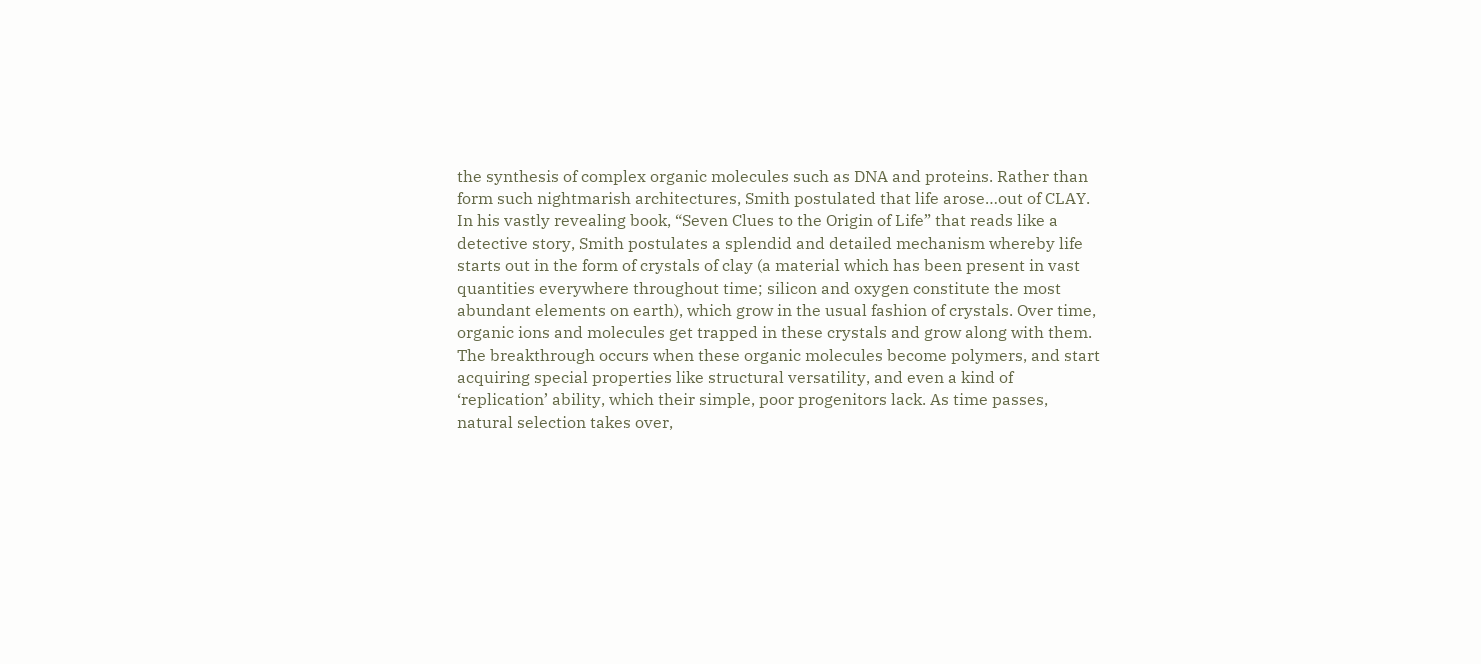the synthesis of complex organic molecules such as DNA and proteins. Rather than form such nightmarish architectures, Smith postulated that life arose…out of CLAY. In his vastly revealing book, “Seven Clues to the Origin of Life” that reads like a detective story, Smith postulates a splendid and detailed mechanism whereby life starts out in the form of crystals of clay (a material which has been present in vast quantities everywhere throughout time; silicon and oxygen constitute the most abundant elements on earth), which grow in the usual fashion of crystals. Over time, organic ions and molecules get trapped in these crystals and grow along with them. The breakthrough occurs when these organic molecules become polymers, and start acquiring special properties like structural versatility, and even a kind of ‘replication’ ability, which their simple, poor progenitors lack. As time passes, natural selection takes over,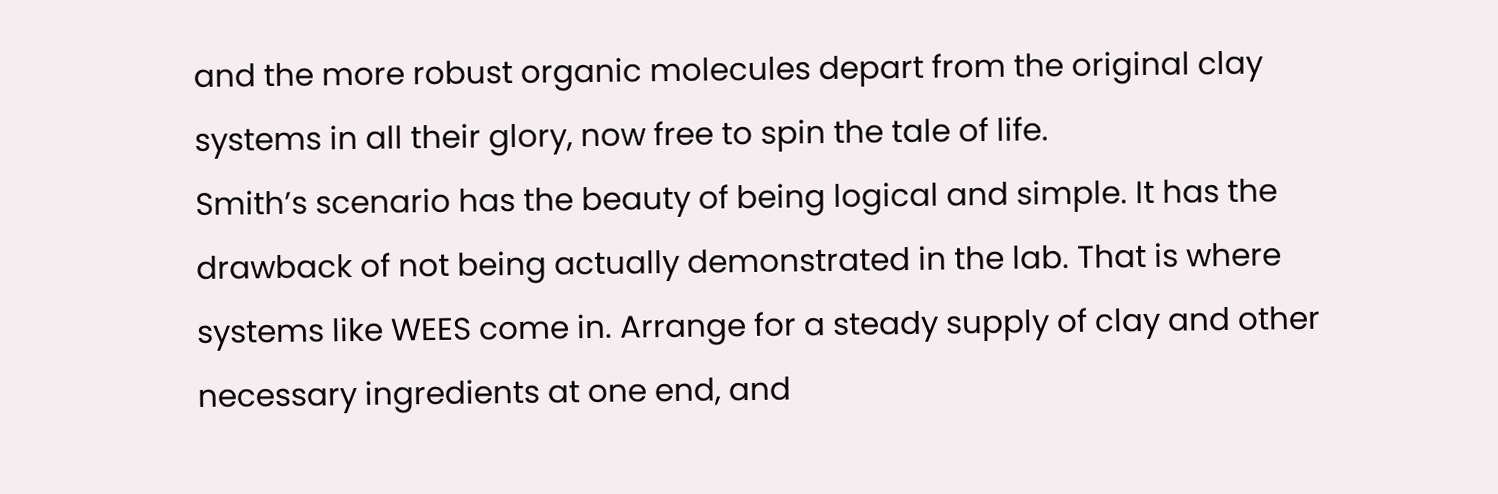and the more robust organic molecules depart from the original clay systems in all their glory, now free to spin the tale of life.
Smith’s scenario has the beauty of being logical and simple. It has the drawback of not being actually demonstrated in the lab. That is where systems like WEES come in. Arrange for a steady supply of clay and other necessary ingredients at one end, and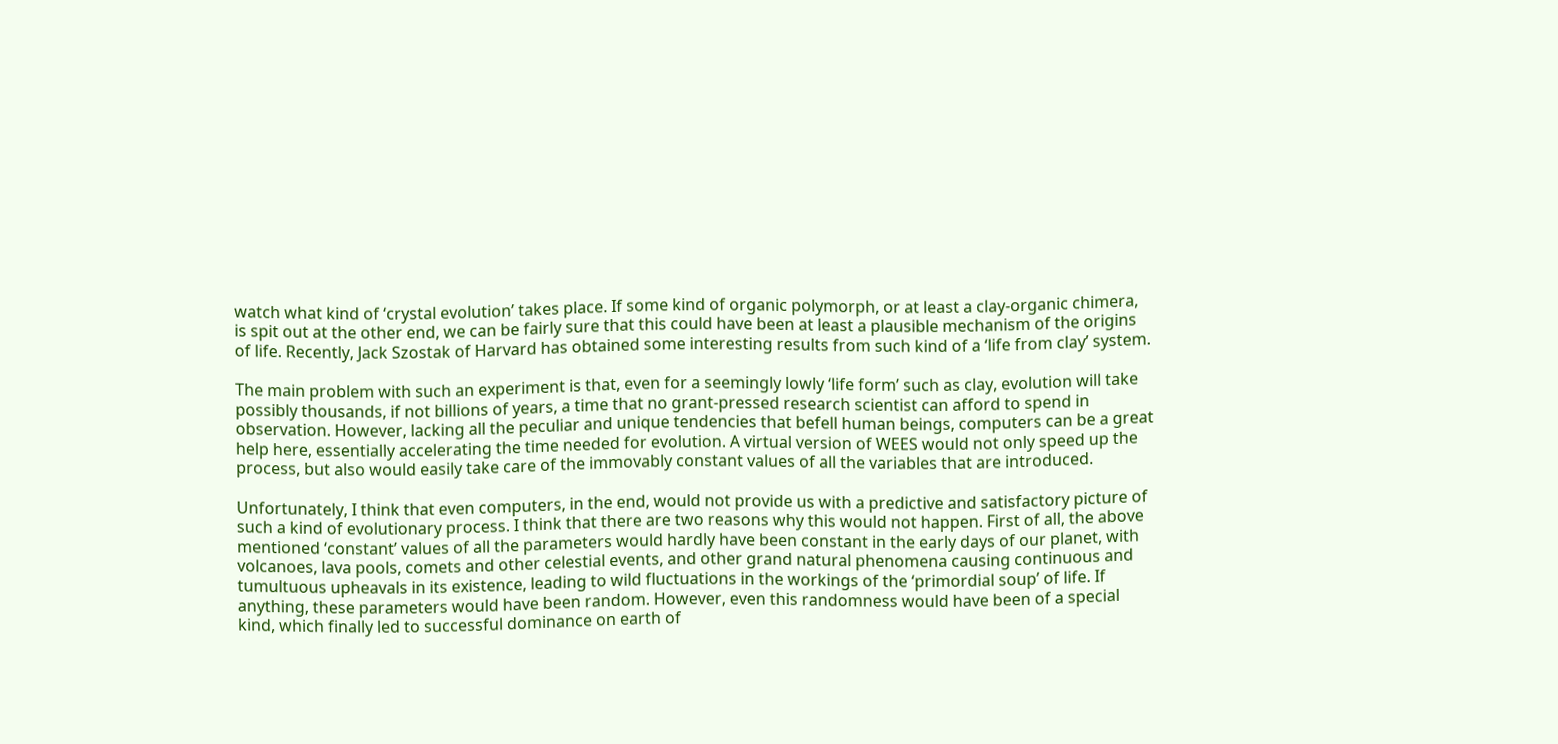watch what kind of ‘crystal evolution’ takes place. If some kind of organic polymorph, or at least a clay-organic chimera, is spit out at the other end, we can be fairly sure that this could have been at least a plausible mechanism of the origins of life. Recently, Jack Szostak of Harvard has obtained some interesting results from such kind of a ‘life from clay’ system.

The main problem with such an experiment is that, even for a seemingly lowly ‘life form’ such as clay, evolution will take possibly thousands, if not billions of years, a time that no grant-pressed research scientist can afford to spend in observation. However, lacking all the peculiar and unique tendencies that befell human beings, computers can be a great help here, essentially accelerating the time needed for evolution. A virtual version of WEES would not only speed up the process, but also would easily take care of the immovably constant values of all the variables that are introduced.

Unfortunately, I think that even computers, in the end, would not provide us with a predictive and satisfactory picture of such a kind of evolutionary process. I think that there are two reasons why this would not happen. First of all, the above mentioned ‘constant’ values of all the parameters would hardly have been constant in the early days of our planet, with volcanoes, lava pools, comets and other celestial events, and other grand natural phenomena causing continuous and tumultuous upheavals in its existence, leading to wild fluctuations in the workings of the ‘primordial soup’ of life. If anything, these parameters would have been random. However, even this randomness would have been of a special kind, which finally led to successful dominance on earth of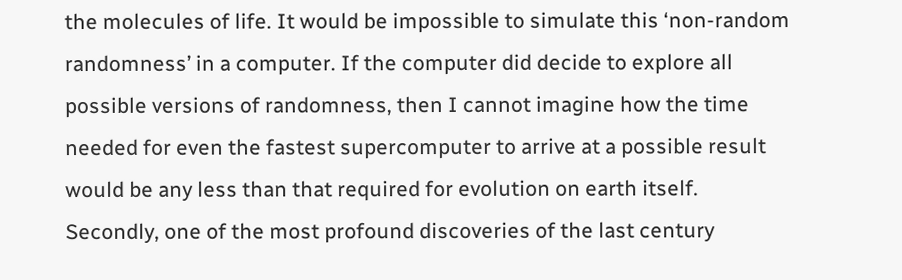the molecules of life. It would be impossible to simulate this ‘non-random randomness’ in a computer. If the computer did decide to explore all possible versions of randomness, then I cannot imagine how the time needed for even the fastest supercomputer to arrive at a possible result would be any less than that required for evolution on earth itself.
Secondly, one of the most profound discoveries of the last century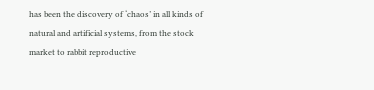has been the discovery of ‘chaos’ in all kinds of natural and artificial systems, from the stock market to rabbit reproductive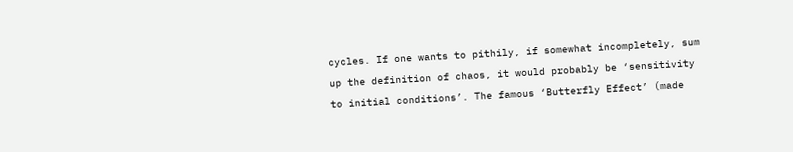cycles. If one wants to pithily, if somewhat incompletely, sum up the definition of chaos, it would probably be ‘sensitivity to initial conditions’. The famous ‘Butterfly Effect’ (made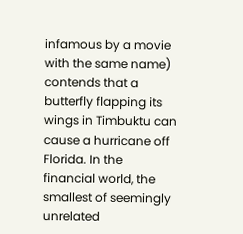infamous by a movie with the same name) contends that a butterfly flapping its wings in Timbuktu can cause a hurricane off Florida. In the financial world, the smallest of seemingly unrelated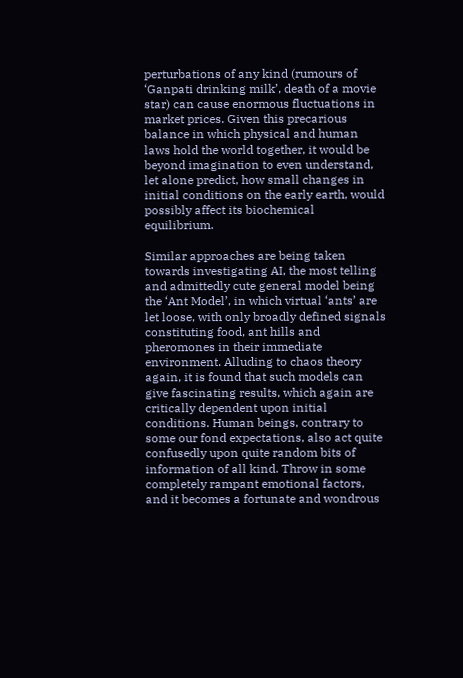perturbations of any kind (rumours of ‘Ganpati drinking milk’, death of a movie star) can cause enormous fluctuations in market prices. Given this precarious balance in which physical and human laws hold the world together, it would be beyond imagination to even understand, let alone predict, how small changes in initial conditions on the early earth, would possibly affect its biochemical equilibrium.

Similar approaches are being taken towards investigating AI, the most telling and admittedly cute general model being the ‘Ant Model’, in which virtual ‘ants’ are let loose, with only broadly defined signals constituting food, ant hills and pheromones in their immediate environment. Alluding to chaos theory again, it is found that such models can give fascinating results, which again are critically dependent upon initial conditions. Human beings, contrary to some our fond expectations, also act quite confusedly upon quite random bits of information of all kind. Throw in some completely rampant emotional factors, and it becomes a fortunate and wondrous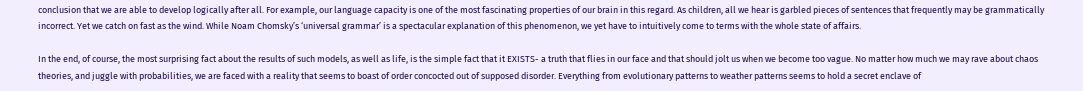conclusion that we are able to develop logically after all. For example, our language capacity is one of the most fascinating properties of our brain in this regard. As children, all we hear is garbled pieces of sentences that frequently may be grammatically incorrect. Yet we catch on fast as the wind. While Noam Chomsky’s ‘universal grammar’ is a spectacular explanation of this phenomenon, we yet have to intuitively come to terms with the whole state of affairs.

In the end, of course, the most surprising fact about the results of such models, as well as life, is the simple fact that it EXISTS- a truth that flies in our face and that should jolt us when we become too vague. No matter how much we may rave about chaos theories, and juggle with probabilities, we are faced with a reality that seems to boast of order concocted out of supposed disorder. Everything from evolutionary patterns to weather patterns seems to hold a secret enclave of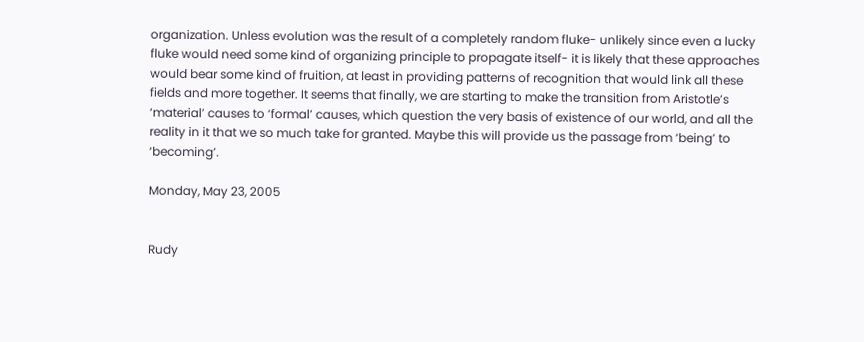organization. Unless evolution was the result of a completely random fluke- unlikely since even a lucky fluke would need some kind of organizing principle to propagate itself- it is likely that these approaches would bear some kind of fruition, at least in providing patterns of recognition that would link all these fields and more together. It seems that finally, we are starting to make the transition from Aristotle’s ‘material’ causes to ‘formal’ causes, which question the very basis of existence of our world, and all the reality in it that we so much take for granted. Maybe this will provide us the passage from ‘being’ to ‘becoming’.

Monday, May 23, 2005


Rudy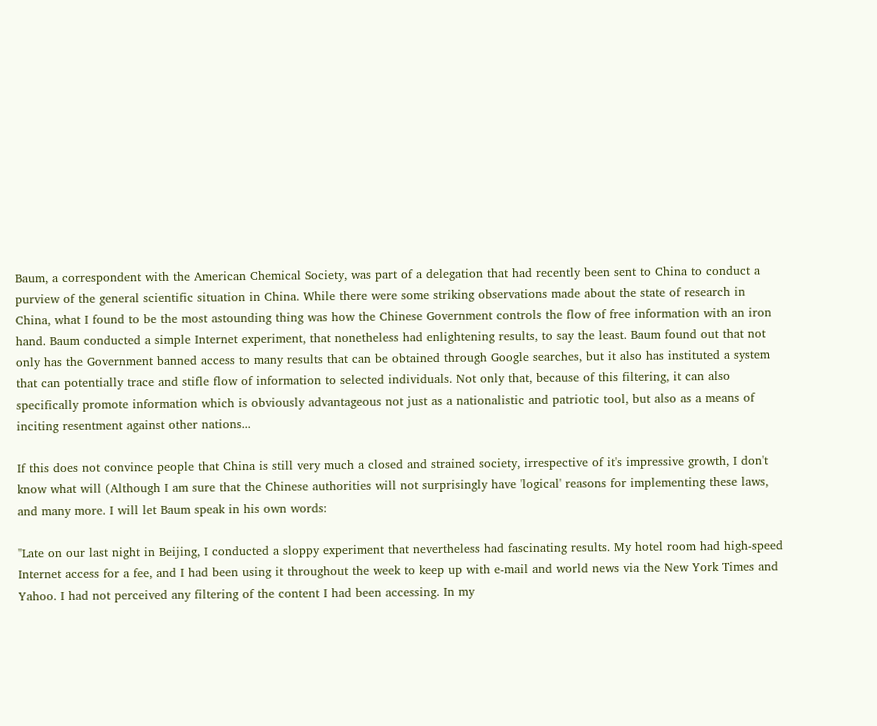Baum, a correspondent with the American Chemical Society, was part of a delegation that had recently been sent to China to conduct a purview of the general scientific situation in China. While there were some striking observations made about the state of research in China, what I found to be the most astounding thing was how the Chinese Government controls the flow of free information with an iron hand. Baum conducted a simple Internet experiment, that nonetheless had enlightening results, to say the least. Baum found out that not only has the Government banned access to many results that can be obtained through Google searches, but it also has instituted a system that can potentially trace and stifle flow of information to selected individuals. Not only that, because of this filtering, it can also specifically promote information which is obviously advantageous not just as a nationalistic and patriotic tool, but also as a means of inciting resentment against other nations...

If this does not convince people that China is still very much a closed and strained society, irrespective of it's impressive growth, I don't know what will (Although I am sure that the Chinese authorities will not surprisingly have 'logical' reasons for implementing these laws, and many more. I will let Baum speak in his own words:

"Late on our last night in Beijing, I conducted a sloppy experiment that nevertheless had fascinating results. My hotel room had high-speed Internet access for a fee, and I had been using it throughout the week to keep up with e-mail and world news via the New York Times and Yahoo. I had not perceived any filtering of the content I had been accessing. In my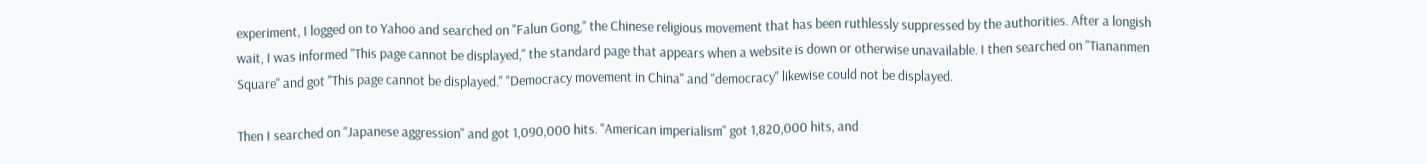experiment, I logged on to Yahoo and searched on "Falun Gong," the Chinese religious movement that has been ruthlessly suppressed by the authorities. After a longish wait, I was informed "This page cannot be displayed," the standard page that appears when a website is down or otherwise unavailable. I then searched on "Tiananmen Square" and got "This page cannot be displayed." "Democracy movement in China" and "democracy" likewise could not be displayed.

Then I searched on "Japanese aggression" and got 1,090,000 hits. "American imperialism" got 1,820,000 hits, and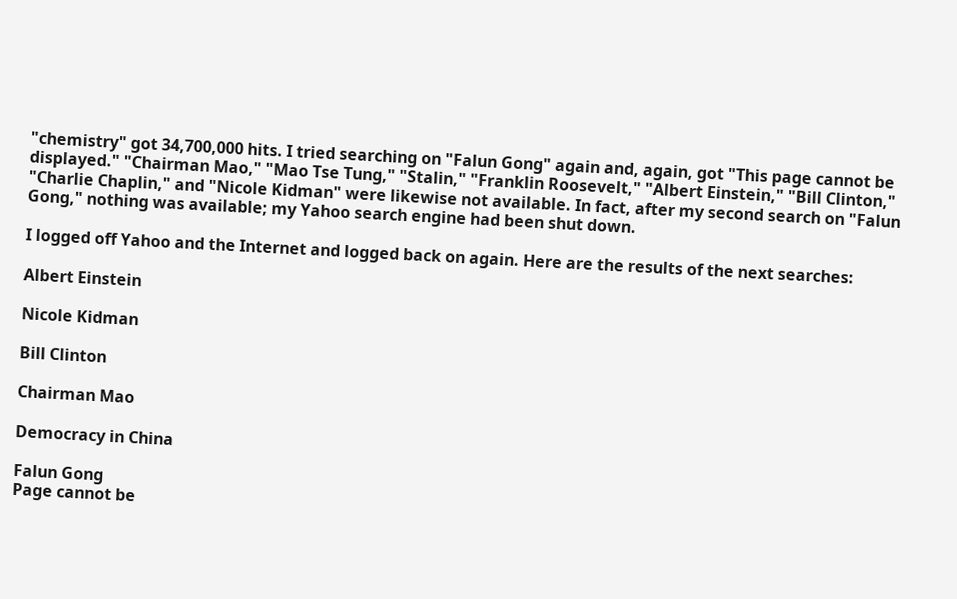"chemistry" got 34,700,000 hits. I tried searching on "Falun Gong" again and, again, got "This page cannot be displayed." "Chairman Mao," "Mao Tse Tung," "Stalin," "Franklin Roosevelt," "Albert Einstein," "Bill Clinton," "Charlie Chaplin," and "Nicole Kidman" were likewise not available. In fact, after my second search on "Falun Gong," nothing was available; my Yahoo search engine had been shut down.

I logged off Yahoo and the Internet and logged back on again. Here are the results of the next searches:

Albert Einstein

Nicole Kidman

Bill Clinton

Chairman Mao

Democracy in China

Falun Gong
Page cannot be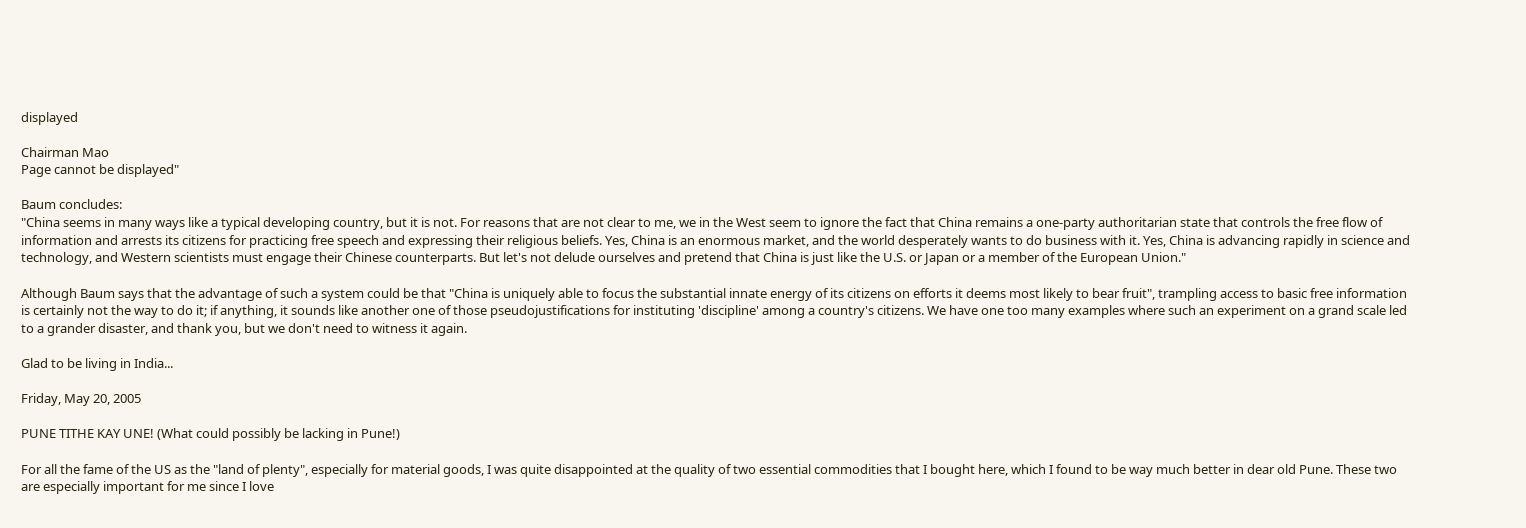displayed

Chairman Mao
Page cannot be displayed"

Baum concludes:
"China seems in many ways like a typical developing country, but it is not. For reasons that are not clear to me, we in the West seem to ignore the fact that China remains a one-party authoritarian state that controls the free flow of information and arrests its citizens for practicing free speech and expressing their religious beliefs. Yes, China is an enormous market, and the world desperately wants to do business with it. Yes, China is advancing rapidly in science and technology, and Western scientists must engage their Chinese counterparts. But let's not delude ourselves and pretend that China is just like the U.S. or Japan or a member of the European Union."

Although Baum says that the advantage of such a system could be that "China is uniquely able to focus the substantial innate energy of its citizens on efforts it deems most likely to bear fruit", trampling access to basic free information is certainly not the way to do it; if anything, it sounds like another one of those pseudojustifications for instituting 'discipline' among a country's citizens. We have one too many examples where such an experiment on a grand scale led to a grander disaster, and thank you, but we don't need to witness it again.

Glad to be living in India...

Friday, May 20, 2005

PUNE TITHE KAY UNE! (What could possibly be lacking in Pune!)

For all the fame of the US as the "land of plenty", especially for material goods, I was quite disappointed at the quality of two essential commodities that I bought here, which I found to be way much better in dear old Pune. These two are especially important for me since I love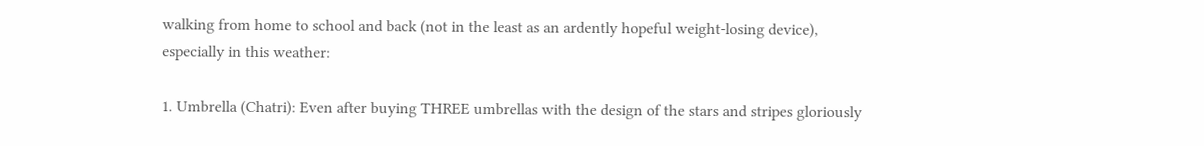walking from home to school and back (not in the least as an ardently hopeful weight-losing device), especially in this weather:

1. Umbrella (Chatri): Even after buying THREE umbrellas with the design of the stars and stripes gloriously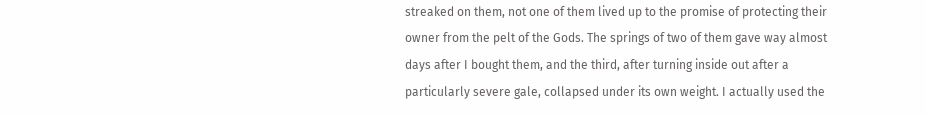streaked on them, not one of them lived up to the promise of protecting their owner from the pelt of the Gods. The springs of two of them gave way almost days after I bought them, and the third, after turning inside out after a particularly severe gale, collapsed under its own weight. I actually used the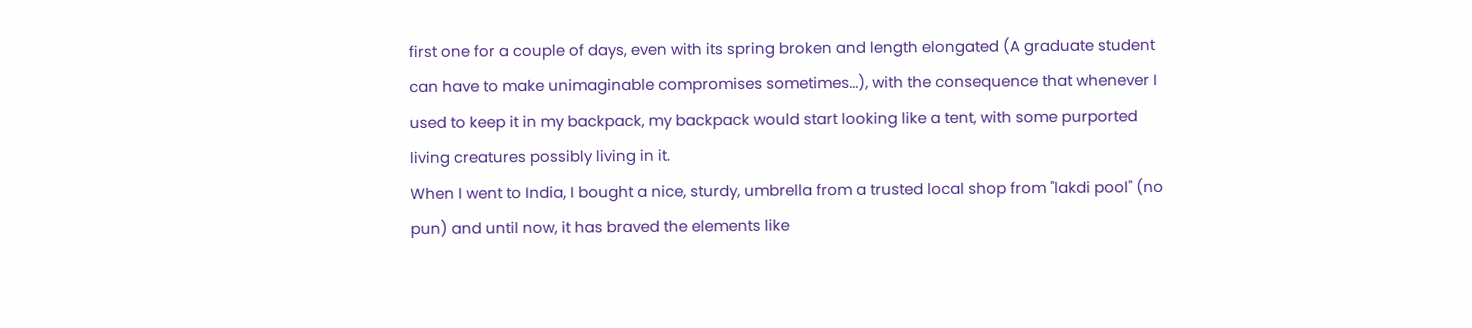first one for a couple of days, even with its spring broken and length elongated (A graduate student can have to make unimaginable compromises sometimes...), with the consequence that whenever I used to keep it in my backpack, my backpack would start looking like a tent, with some purported living creatures possibly living in it.
When I went to India, I bought a nice, sturdy, umbrella from a trusted local shop from "lakdi pool" (no pun) and until now, it has braved the elements like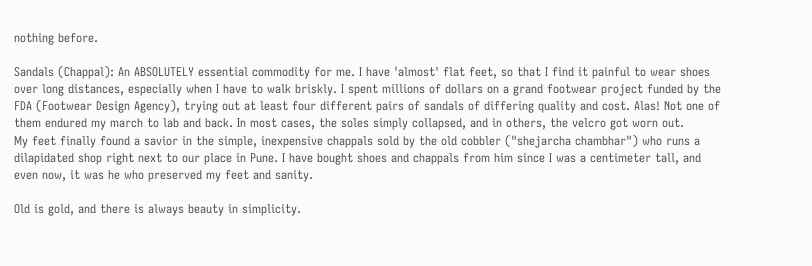nothing before.

Sandals (Chappal): An ABSOLUTELY essential commodity for me. I have 'almost' flat feet, so that I find it painful to wear shoes over long distances, especially when I have to walk briskly. I spent millions of dollars on a grand footwear project funded by the FDA (Footwear Design Agency), trying out at least four different pairs of sandals of differing quality and cost. Alas! Not one of them endured my march to lab and back. In most cases, the soles simply collapsed, and in others, the velcro got worn out.
My feet finally found a savior in the simple, inexpensive chappals sold by the old cobbler ("shejarcha chambhar") who runs a dilapidated shop right next to our place in Pune. I have bought shoes and chappals from him since I was a centimeter tall, and even now, it was he who preserved my feet and sanity.

Old is gold, and there is always beauty in simplicity.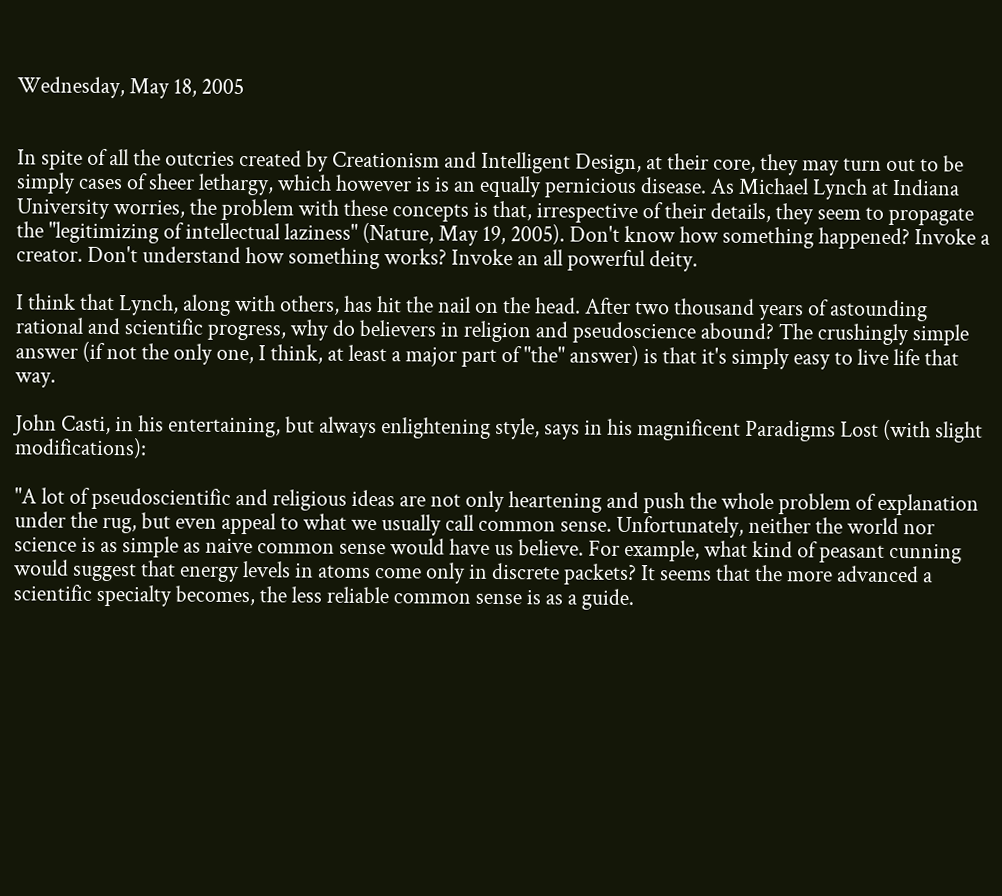Wednesday, May 18, 2005


In spite of all the outcries created by Creationism and Intelligent Design, at their core, they may turn out to be simply cases of sheer lethargy, which however is is an equally pernicious disease. As Michael Lynch at Indiana University worries, the problem with these concepts is that, irrespective of their details, they seem to propagate the "legitimizing of intellectual laziness" (Nature, May 19, 2005). Don't know how something happened? Invoke a creator. Don't understand how something works? Invoke an all powerful deity.

I think that Lynch, along with others, has hit the nail on the head. After two thousand years of astounding rational and scientific progress, why do believers in religion and pseudoscience abound? The crushingly simple answer (if not the only one, I think, at least a major part of "the" answer) is that it's simply easy to live life that way.

John Casti, in his entertaining, but always enlightening style, says in his magnificent Paradigms Lost (with slight modifications):

"A lot of pseudoscientific and religious ideas are not only heartening and push the whole problem of explanation under the rug, but even appeal to what we usually call common sense. Unfortunately, neither the world nor science is as simple as naive common sense would have us believe. For example, what kind of peasant cunning would suggest that energy levels in atoms come only in discrete packets? It seems that the more advanced a scientific specialty becomes, the less reliable common sense is as a guide.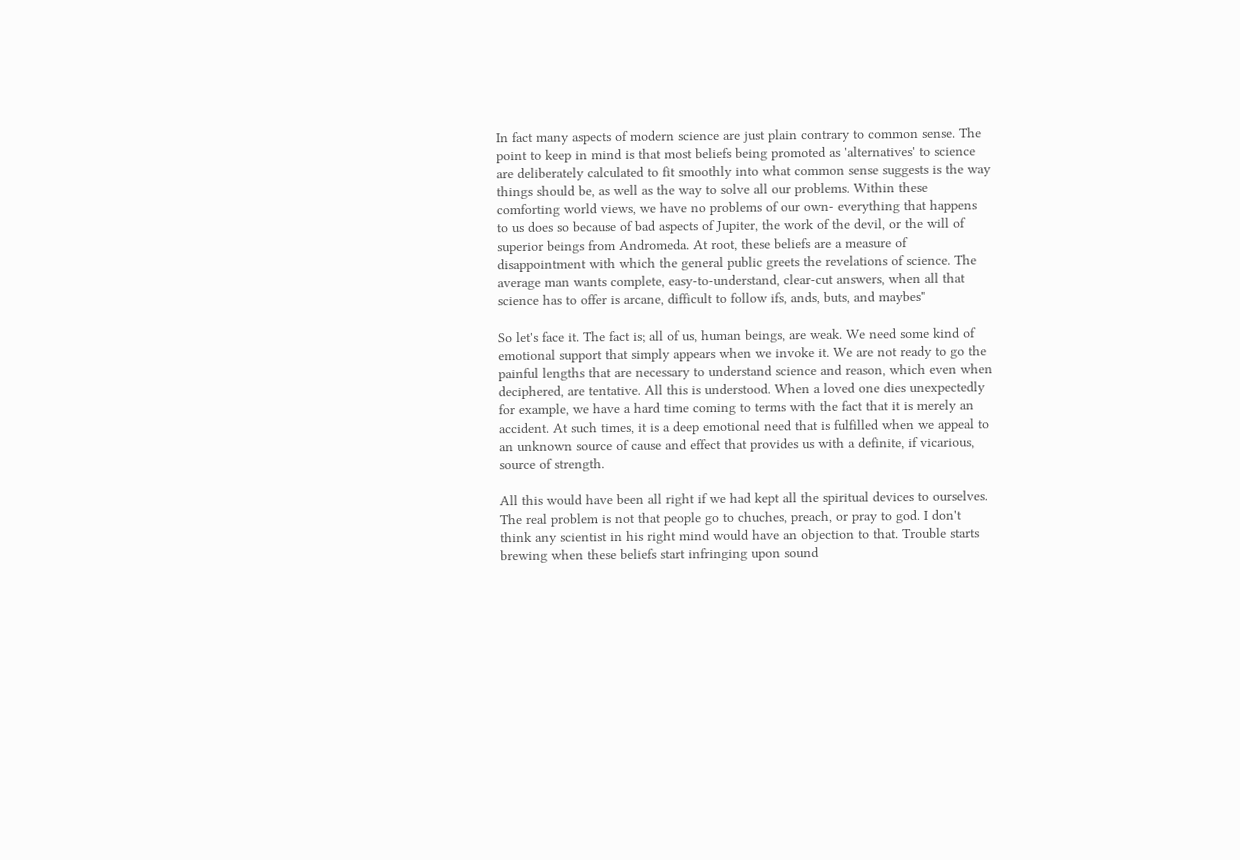In fact many aspects of modern science are just plain contrary to common sense. The point to keep in mind is that most beliefs being promoted as 'alternatives' to science are deliberately calculated to fit smoothly into what common sense suggests is the way things should be, as well as the way to solve all our problems. Within these comforting world views, we have no problems of our own- everything that happens to us does so because of bad aspects of Jupiter, the work of the devil, or the will of superior beings from Andromeda. At root, these beliefs are a measure of disappointment with which the general public greets the revelations of science. The average man wants complete, easy-to-understand, clear-cut answers, when all that science has to offer is arcane, difficult to follow ifs, ands, buts, and maybes"

So let's face it. The fact is; all of us, human beings, are weak. We need some kind of emotional support that simply appears when we invoke it. We are not ready to go the painful lengths that are necessary to understand science and reason, which even when deciphered, are tentative. All this is understood. When a loved one dies unexpectedly for example, we have a hard time coming to terms with the fact that it is merely an accident. At such times, it is a deep emotional need that is fulfilled when we appeal to an unknown source of cause and effect that provides us with a definite, if vicarious, source of strength.

All this would have been all right if we had kept all the spiritual devices to ourselves. The real problem is not that people go to chuches, preach, or pray to god. I don't think any scientist in his right mind would have an objection to that. Trouble starts brewing when these beliefs start infringing upon sound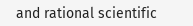and rational scientific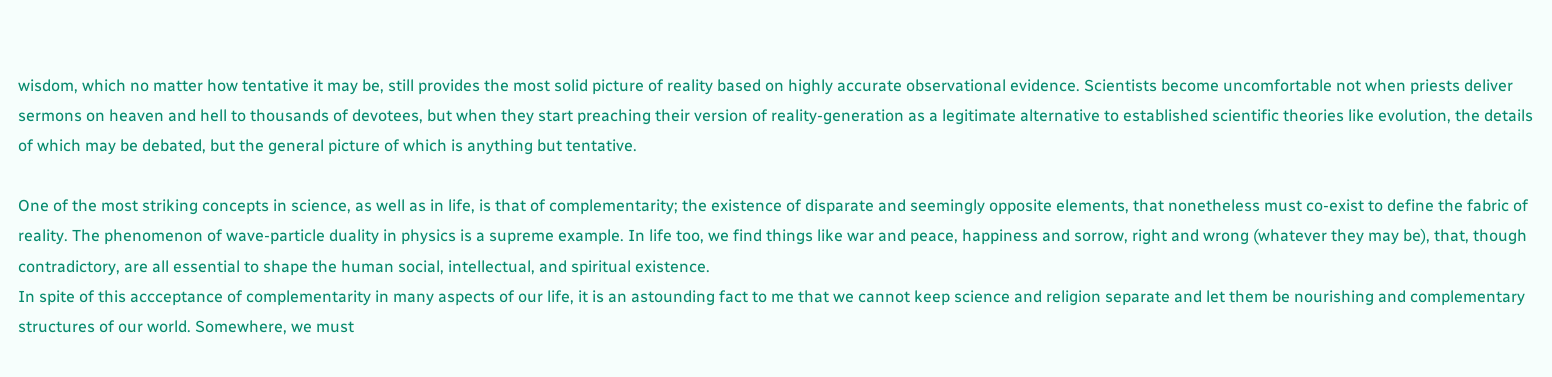wisdom, which no matter how tentative it may be, still provides the most solid picture of reality based on highly accurate observational evidence. Scientists become uncomfortable not when priests deliver sermons on heaven and hell to thousands of devotees, but when they start preaching their version of reality-generation as a legitimate alternative to established scientific theories like evolution, the details of which may be debated, but the general picture of which is anything but tentative.

One of the most striking concepts in science, as well as in life, is that of complementarity; the existence of disparate and seemingly opposite elements, that nonetheless must co-exist to define the fabric of reality. The phenomenon of wave-particle duality in physics is a supreme example. In life too, we find things like war and peace, happiness and sorrow, right and wrong (whatever they may be), that, though contradictory, are all essential to shape the human social, intellectual, and spiritual existence.
In spite of this accceptance of complementarity in many aspects of our life, it is an astounding fact to me that we cannot keep science and religion separate and let them be nourishing and complementary structures of our world. Somewhere, we must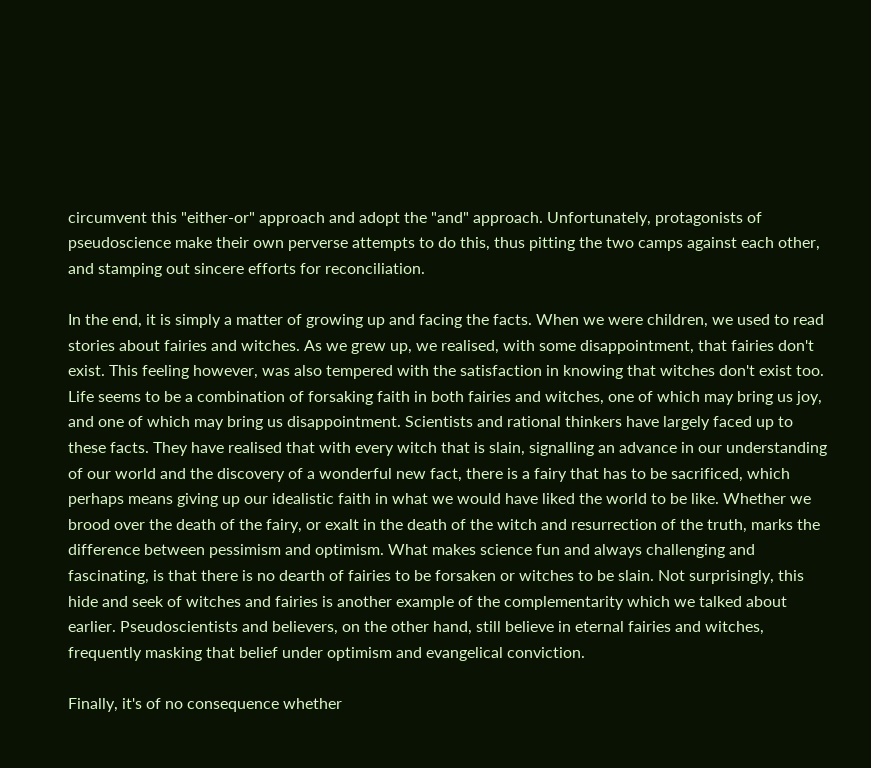circumvent this "either-or" approach and adopt the "and" approach. Unfortunately, protagonists of pseudoscience make their own perverse attempts to do this, thus pitting the two camps against each other, and stamping out sincere efforts for reconciliation.

In the end, it is simply a matter of growing up and facing the facts. When we were children, we used to read stories about fairies and witches. As we grew up, we realised, with some disappointment, that fairies don't exist. This feeling however, was also tempered with the satisfaction in knowing that witches don't exist too. Life seems to be a combination of forsaking faith in both fairies and witches, one of which may bring us joy, and one of which may bring us disappointment. Scientists and rational thinkers have largely faced up to these facts. They have realised that with every witch that is slain, signalling an advance in our understanding of our world and the discovery of a wonderful new fact, there is a fairy that has to be sacrificed, which perhaps means giving up our idealistic faith in what we would have liked the world to be like. Whether we brood over the death of the fairy, or exalt in the death of the witch and resurrection of the truth, marks the difference between pessimism and optimism. What makes science fun and always challenging and fascinating, is that there is no dearth of fairies to be forsaken or witches to be slain. Not surprisingly, this hide and seek of witches and fairies is another example of the complementarity which we talked about earlier. Pseudoscientists and believers, on the other hand, still believe in eternal fairies and witches, frequently masking that belief under optimism and evangelical conviction.

Finally, it's of no consequence whether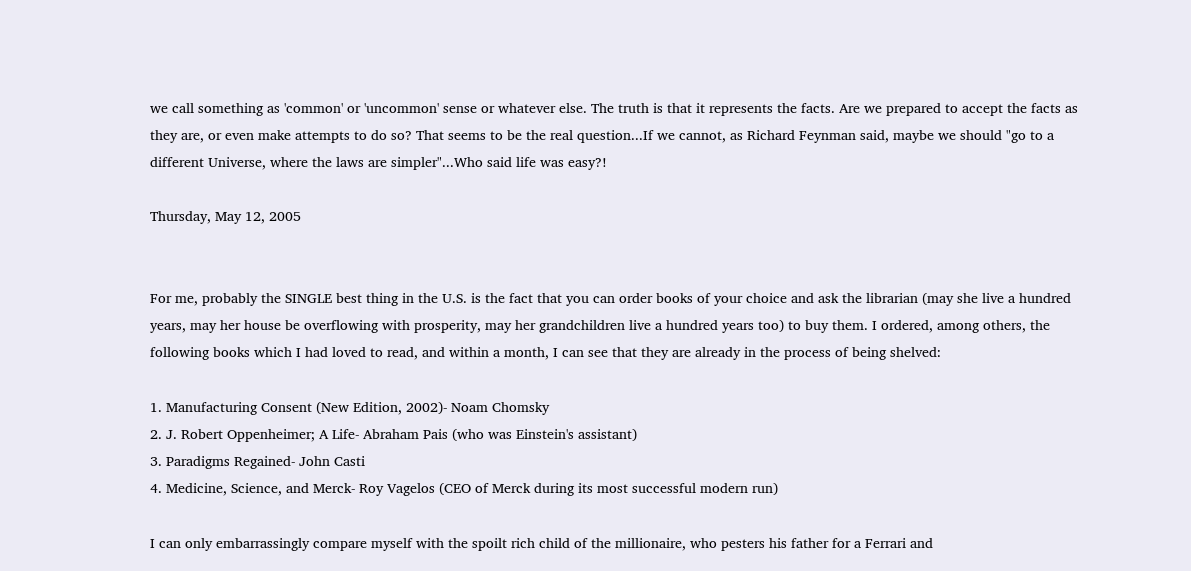we call something as 'common' or 'uncommon' sense or whatever else. The truth is that it represents the facts. Are we prepared to accept the facts as they are, or even make attempts to do so? That seems to be the real question...If we cannot, as Richard Feynman said, maybe we should "go to a different Universe, where the laws are simpler"...Who said life was easy?!

Thursday, May 12, 2005


For me, probably the SINGLE best thing in the U.S. is the fact that you can order books of your choice and ask the librarian (may she live a hundred years, may her house be overflowing with prosperity, may her grandchildren live a hundred years too) to buy them. I ordered, among others, the following books which I had loved to read, and within a month, I can see that they are already in the process of being shelved:

1. Manufacturing Consent (New Edition, 2002)- Noam Chomsky
2. J. Robert Oppenheimer; A Life- Abraham Pais (who was Einstein's assistant)
3. Paradigms Regained- John Casti
4. Medicine, Science, and Merck- Roy Vagelos (CEO of Merck during its most successful modern run)

I can only embarrassingly compare myself with the spoilt rich child of the millionaire, who pesters his father for a Ferrari and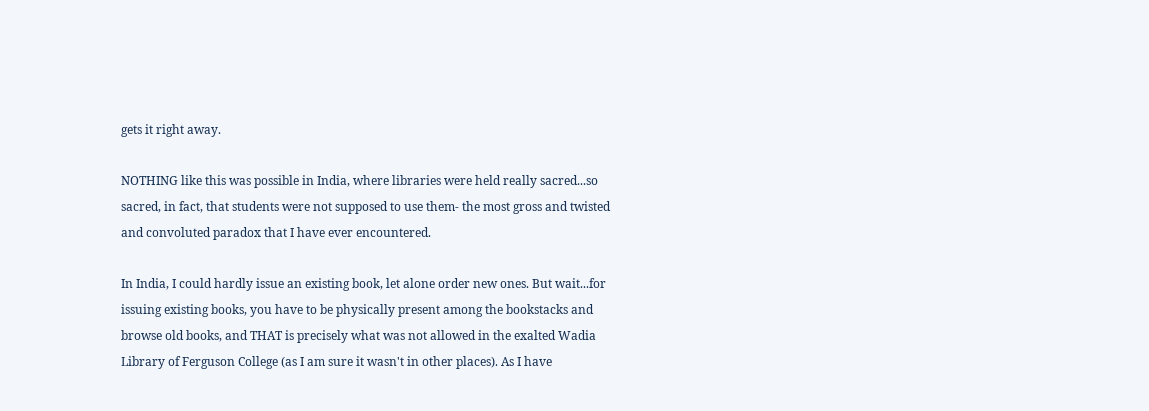gets it right away.

NOTHING like this was possible in India, where libraries were held really sacred...so sacred, in fact, that students were not supposed to use them- the most gross and twisted and convoluted paradox that I have ever encountered.

In India, I could hardly issue an existing book, let alone order new ones. But wait...for issuing existing books, you have to be physically present among the bookstacks and browse old books, and THAT is precisely what was not allowed in the exalted Wadia Library of Ferguson College (as I am sure it wasn't in other places). As I have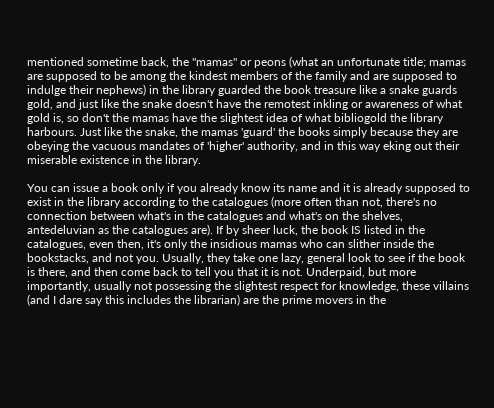mentioned sometime back, the "mamas" or peons (what an unfortunate title; mamas are supposed to be among the kindest members of the family and are supposed to indulge their nephews) in the library guarded the book treasure like a snake guards gold, and just like the snake doesn't have the remotest inkling or awareness of what gold is, so don't the mamas have the slightest idea of what bibliogold the library harbours. Just like the snake, the mamas 'guard' the books simply because they are obeying the vacuous mandates of 'higher' authority, and in this way eking out their miserable existence in the library.

You can issue a book only if you already know its name and it is already supposed to exist in the library according to the catalogues (more often than not, there's no connection between what's in the catalogues and what's on the shelves, antedeluvian as the catalogues are). If by sheer luck, the book IS listed in the catalogues, even then, it's only the insidious mamas who can slither inside the bookstacks, and not you. Usually, they take one lazy, general look to see if the book is there, and then come back to tell you that it is not. Underpaid, but more importantly, usually not possessing the slightest respect for knowledge, these villains (and I dare say this includes the librarian) are the prime movers in the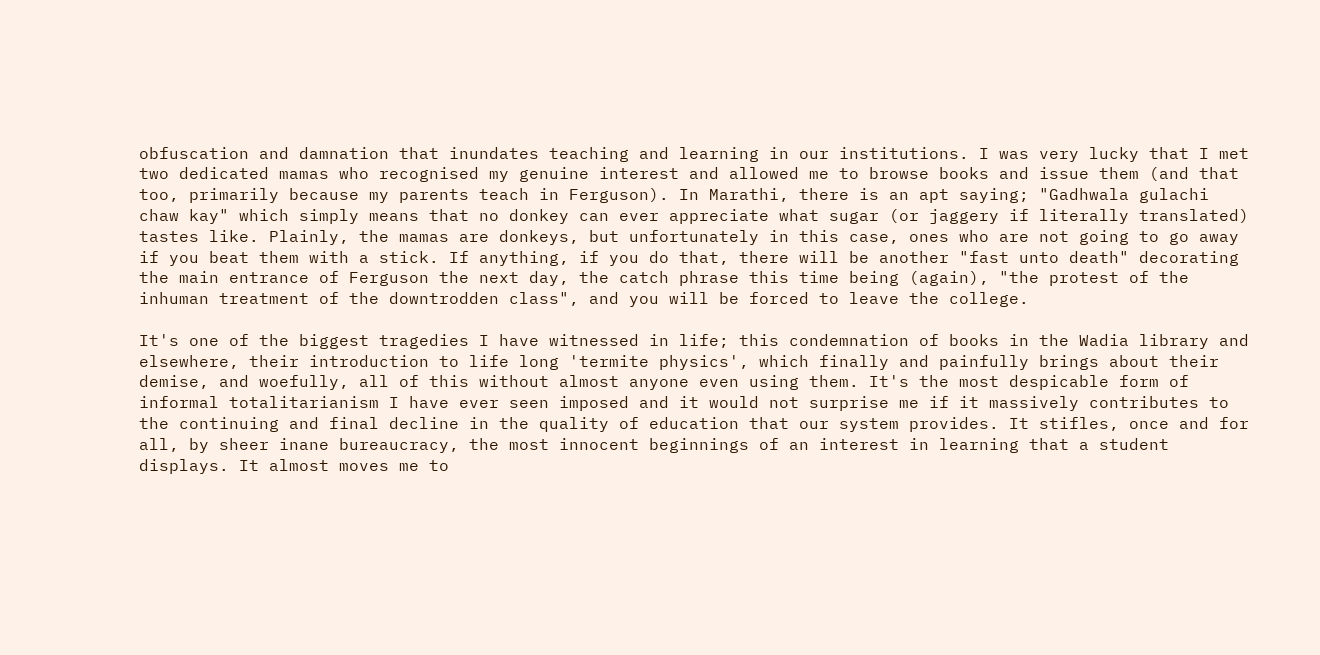obfuscation and damnation that inundates teaching and learning in our institutions. I was very lucky that I met two dedicated mamas who recognised my genuine interest and allowed me to browse books and issue them (and that too, primarily because my parents teach in Ferguson). In Marathi, there is an apt saying; "Gadhwala gulachi chaw kay" which simply means that no donkey can ever appreciate what sugar (or jaggery if literally translated) tastes like. Plainly, the mamas are donkeys, but unfortunately in this case, ones who are not going to go away if you beat them with a stick. If anything, if you do that, there will be another "fast unto death" decorating the main entrance of Ferguson the next day, the catch phrase this time being (again), "the protest of the inhuman treatment of the downtrodden class", and you will be forced to leave the college.

It's one of the biggest tragedies I have witnessed in life; this condemnation of books in the Wadia library and elsewhere, their introduction to life long 'termite physics', which finally and painfully brings about their demise, and woefully, all of this without almost anyone even using them. It's the most despicable form of informal totalitarianism I have ever seen imposed and it would not surprise me if it massively contributes to the continuing and final decline in the quality of education that our system provides. It stifles, once and for all, by sheer inane bureaucracy, the most innocent beginnings of an interest in learning that a student displays. It almost moves me to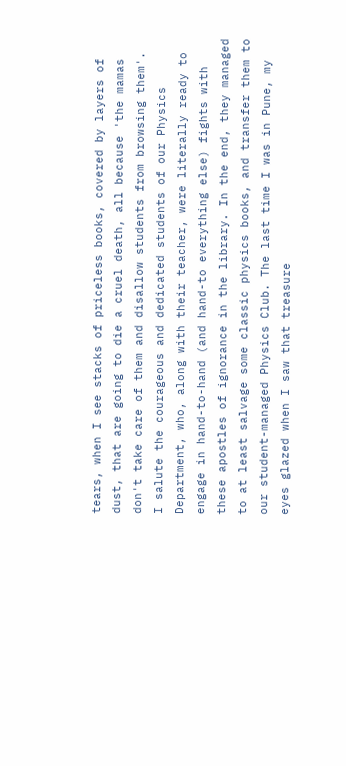tears, when I see stacks of priceless books, covered by layers of dust, that are going to die a cruel death, all because 'the mamas don't take care of them and disallow students from browsing them'.
I salute the courageous and dedicated students of our Physics Department, who, along with their teacher, were literally ready to engage in hand-to-hand (and hand-to everything else) fights with these apostles of ignorance in the library. In the end, they managed to at least salvage some classic physics books, and transfer them to our student-managed Physics Club. The last time I was in Pune, my eyes glazed when I saw that treasure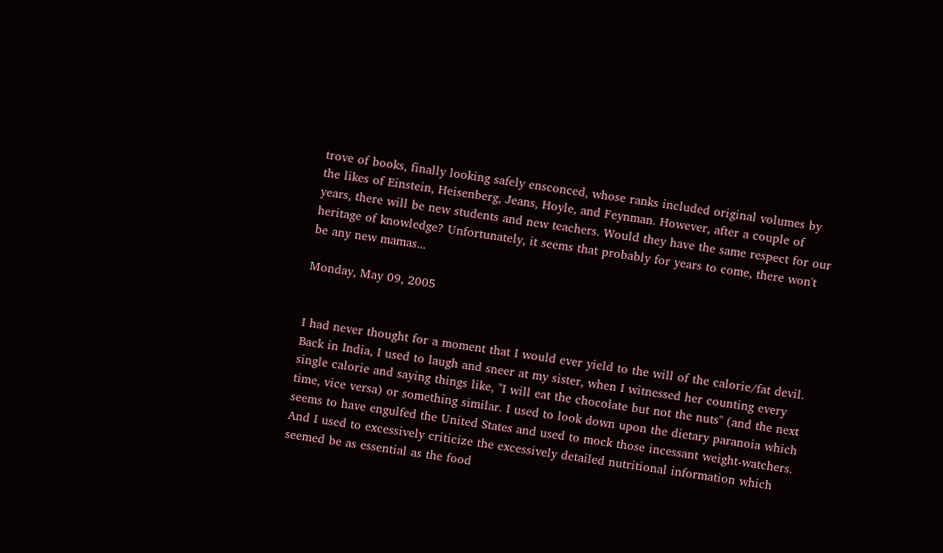trove of books, finally looking safely ensconced, whose ranks included original volumes by the likes of Einstein, Heisenberg, Jeans, Hoyle, and Feynman. However, after a couple of years, there will be new students and new teachers. Would they have the same respect for our heritage of knowledge? Unfortunately, it seems that probably for years to come, there won't be any new mamas...

Monday, May 09, 2005


I had never thought for a moment that I would ever yield to the will of the calorie/fat devil. Back in India, I used to laugh and sneer at my sister, when I witnessed her counting every single calorie and saying things like, "I will eat the chocolate but not the nuts" (and the next time, vice versa) or something similar. I used to look down upon the dietary paranoia which seems to have engulfed the United States and used to mock those incessant weight-watchers. And I used to excessively criticize the excessively detailed nutritional information which seemed be as essential as the food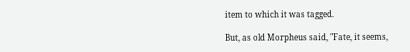item to which it was tagged.

But, as old Morpheus said, "Fate, it seems,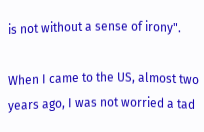is not without a sense of irony".

When I came to the US, almost two years ago, I was not worried a tad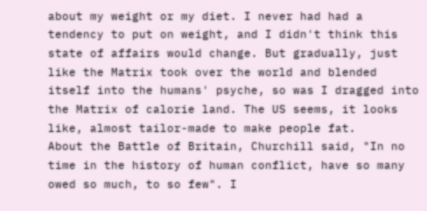about my weight or my diet. I never had had a tendency to put on weight, and I didn't think this state of affairs would change. But gradually, just like the Matrix took over the world and blended itself into the humans' psyche, so was I dragged into the Matrix of calorie land. The US seems, it looks like, almost tailor-made to make people fat.
About the Battle of Britain, Churchill said, "In no time in the history of human conflict, have so many owed so much, to so few". I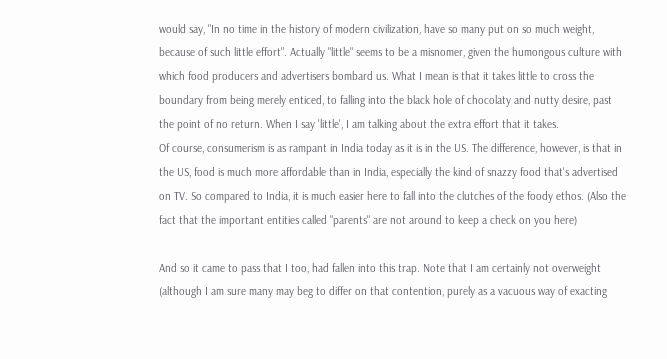would say, "In no time in the history of modern civilization, have so many put on so much weight, because of such little effort". Actually "little" seems to be a misnomer, given the humongous culture with which food producers and advertisers bombard us. What I mean is that it takes little to cross the boundary from being merely enticed, to falling into the black hole of chocolaty and nutty desire, past the point of no return. When I say 'little', I am talking about the extra effort that it takes.
Of course, consumerism is as rampant in India today as it is in the US. The difference, however, is that in the US, food is much more affordable than in India, especially the kind of snazzy food that's advertised on TV. So compared to India, it is much easier here to fall into the clutches of the foody ethos. (Also the fact that the important entities called "parents" are not around to keep a check on you here)

And so it came to pass that I too, had fallen into this trap. Note that I am certainly not overweight (although I am sure many may beg to differ on that contention, purely as a vacuous way of exacting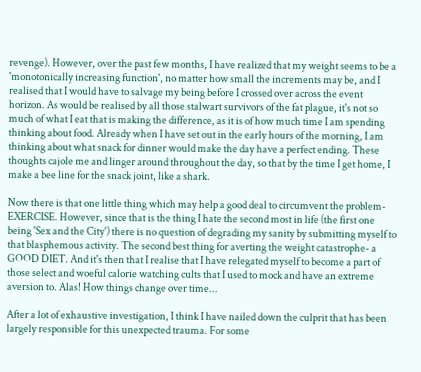revenge). However, over the past few months, I have realized that my weight seems to be a 'monotonically increasing function', no matter how small the increments may be, and I realised that I would have to salvage my being before I crossed over across the event horizon. As would be realised by all those stalwart survivors of the fat plague, it's not so much of what I eat that is making the difference, as it is of how much time I am spending thinking about food. Already when I have set out in the early hours of the morning, I am thinking about what snack for dinner would make the day have a perfect ending. These thoughts cajole me and linger around throughout the day, so that by the time I get home, I make a bee line for the snack joint, like a shark.

Now there is that one little thing which may help a good deal to circumvent the problem- EXERCISE. However, since that is the thing I hate the second most in life (the first one being 'Sex and the City') there is no question of degrading my sanity by submitting myself to that blasphemous activity. The second best thing for averting the weight catastrophe- a GOOD DIET. And it's then that I realise that I have relegated myself to become a part of those select and woeful calorie watching cults that I used to mock and have an extreme aversion to. Alas! How things change over time...

After a lot of exhaustive investigation, I think I have nailed down the culprit that has been largely responsible for this unexpected trauma. For some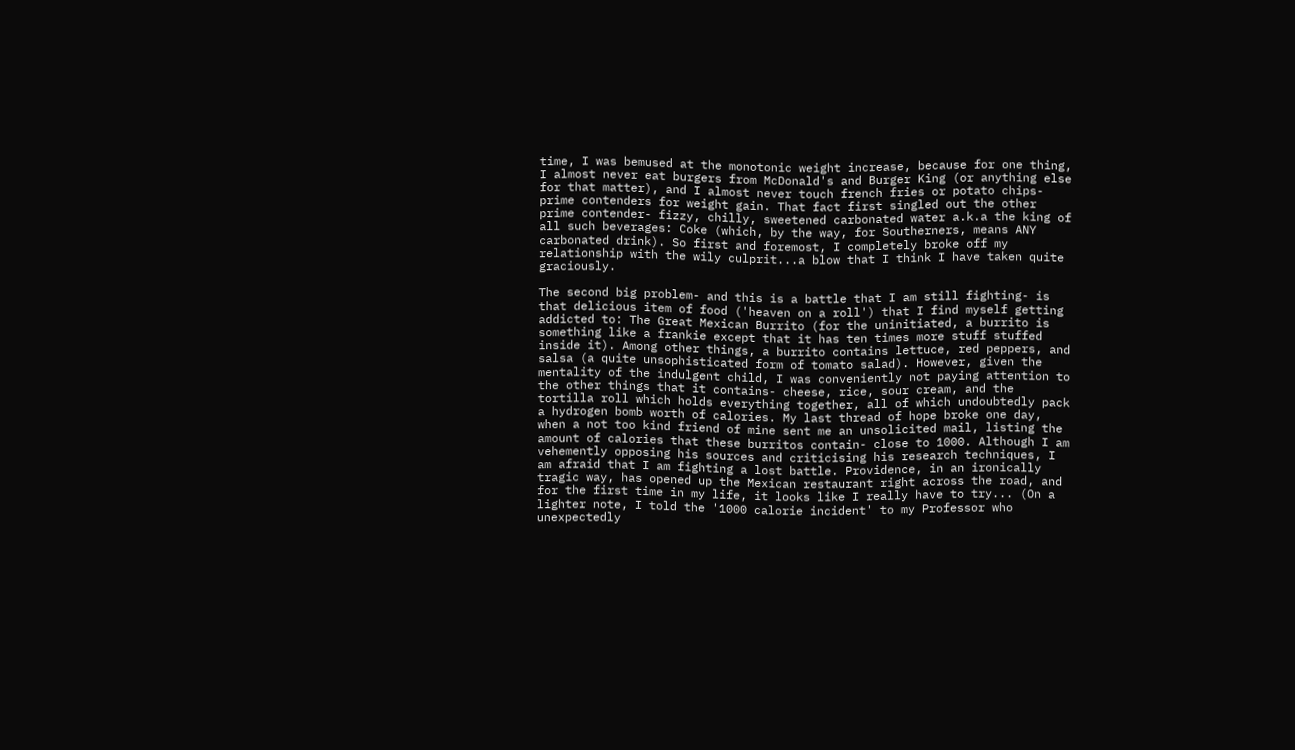time, I was bemused at the monotonic weight increase, because for one thing, I almost never eat burgers from McDonald's and Burger King (or anything else for that matter), and I almost never touch french fries or potato chips- prime contenders for weight gain. That fact first singled out the other prime contender- fizzy, chilly, sweetened carbonated water a.k.a the king of all such beverages: Coke (which, by the way, for Southerners, means ANY carbonated drink). So first and foremost, I completely broke off my relationship with the wily culprit...a blow that I think I have taken quite graciously.

The second big problem- and this is a battle that I am still fighting- is that delicious item of food ('heaven on a roll') that I find myself getting addicted to: The Great Mexican Burrito (for the uninitiated, a burrito is something like a frankie except that it has ten times more stuff stuffed inside it). Among other things, a burrito contains lettuce, red peppers, and salsa (a quite unsophisticated form of tomato salad). However, given the mentality of the indulgent child, I was conveniently not paying attention to the other things that it contains- cheese, rice, sour cream, and the tortilla roll which holds everything together, all of which undoubtedly pack a hydrogen bomb worth of calories. My last thread of hope broke one day, when a not too kind friend of mine sent me an unsolicited mail, listing the amount of calories that these burritos contain- close to 1000. Although I am vehemently opposing his sources and criticising his research techniques, I am afraid that I am fighting a lost battle. Providence, in an ironically tragic way, has opened up the Mexican restaurant right across the road, and for the first time in my life, it looks like I really have to try... (On a lighter note, I told the '1000 calorie incident' to my Professor who unexpectedly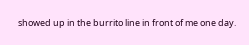showed up in the burrito line in front of me one day.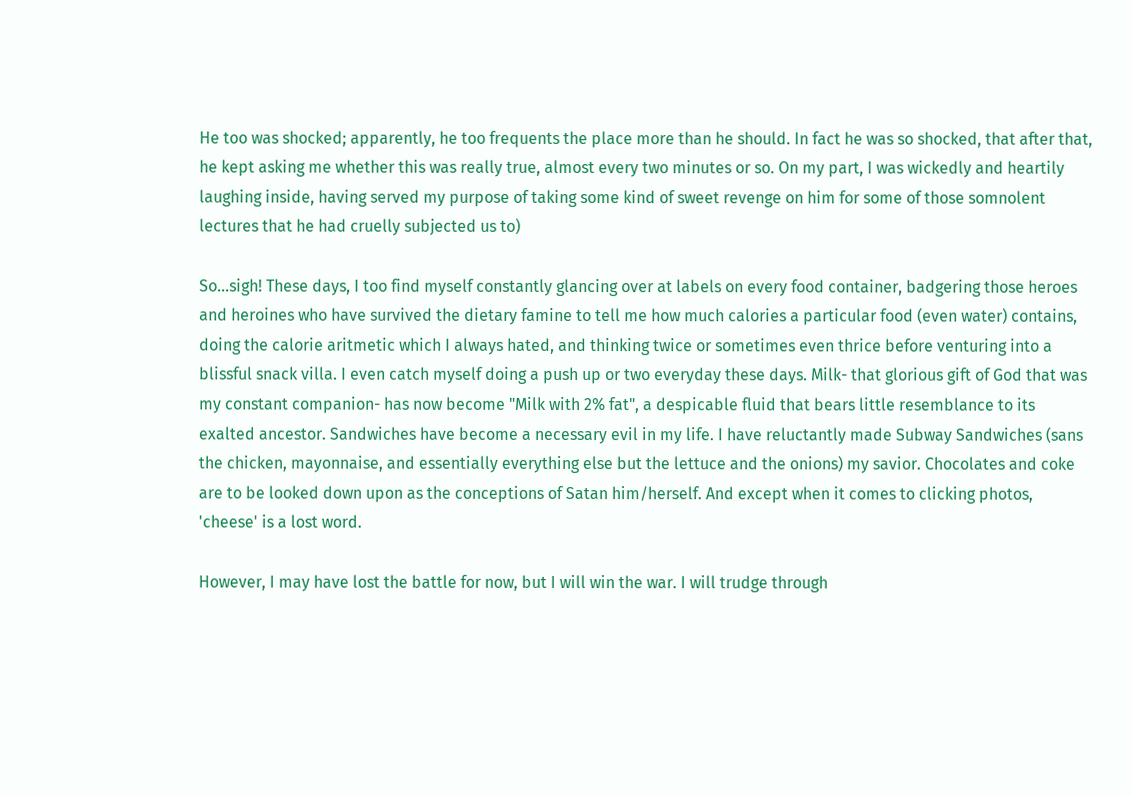He too was shocked; apparently, he too frequents the place more than he should. In fact he was so shocked, that after that, he kept asking me whether this was really true, almost every two minutes or so. On my part, I was wickedly and heartily laughing inside, having served my purpose of taking some kind of sweet revenge on him for some of those somnolent lectures that he had cruelly subjected us to)

So...sigh! These days, I too find myself constantly glancing over at labels on every food container, badgering those heroes and heroines who have survived the dietary famine to tell me how much calories a particular food (even water) contains, doing the calorie aritmetic which I always hated, and thinking twice or sometimes even thrice before venturing into a blissful snack villa. I even catch myself doing a push up or two everyday these days. Milk- that glorious gift of God that was my constant companion- has now become "Milk with 2% fat", a despicable fluid that bears little resemblance to its exalted ancestor. Sandwiches have become a necessary evil in my life. I have reluctantly made Subway Sandwiches (sans the chicken, mayonnaise, and essentially everything else but the lettuce and the onions) my savior. Chocolates and coke are to be looked down upon as the conceptions of Satan him/herself. And except when it comes to clicking photos, 'cheese' is a lost word.

However, I may have lost the battle for now, but I will win the war. I will trudge through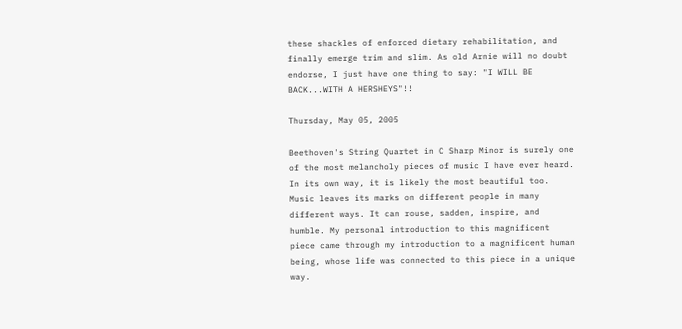these shackles of enforced dietary rehabilitation, and finally emerge trim and slim. As old Arnie will no doubt endorse, I just have one thing to say: "I WILL BE BACK...WITH A HERSHEYS"!!

Thursday, May 05, 2005

Beethoven's String Quartet in C Sharp Minor is surely one of the most melancholy pieces of music I have ever heard. In its own way, it is likely the most beautiful too.
Music leaves its marks on different people in many different ways. It can rouse, sadden, inspire, and humble. My personal introduction to this magnificent piece came through my introduction to a magnificent human being, whose life was connected to this piece in a unique way.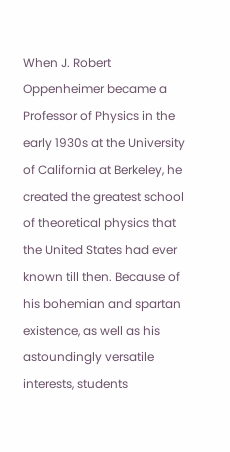When J. Robert Oppenheimer became a Professor of Physics in the early 1930s at the University of California at Berkeley, he created the greatest school of theoretical physics that the United States had ever known till then. Because of his bohemian and spartan existence, as well as his astoundingly versatile interests, students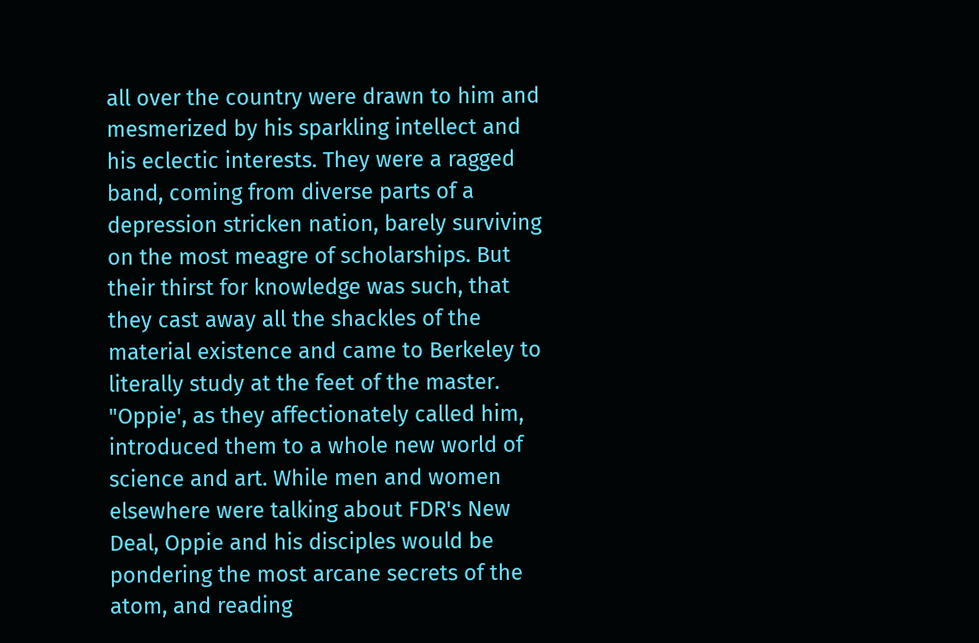all over the country were drawn to him and mesmerized by his sparkling intellect and his eclectic interests. They were a ragged band, coming from diverse parts of a depression stricken nation, barely surviving on the most meagre of scholarships. But their thirst for knowledge was such, that they cast away all the shackles of the material existence and came to Berkeley to literally study at the feet of the master. "Oppie', as they affectionately called him, introduced them to a whole new world of science and art. While men and women elsewhere were talking about FDR's New Deal, Oppie and his disciples would be pondering the most arcane secrets of the atom, and reading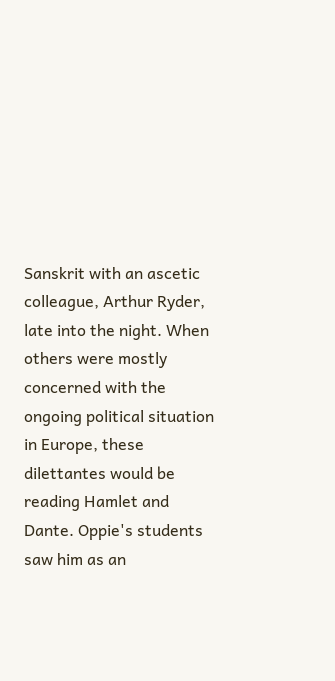Sanskrit with an ascetic colleague, Arthur Ryder, late into the night. When others were mostly concerned with the ongoing political situation in Europe, these dilettantes would be reading Hamlet and Dante. Oppie's students saw him as an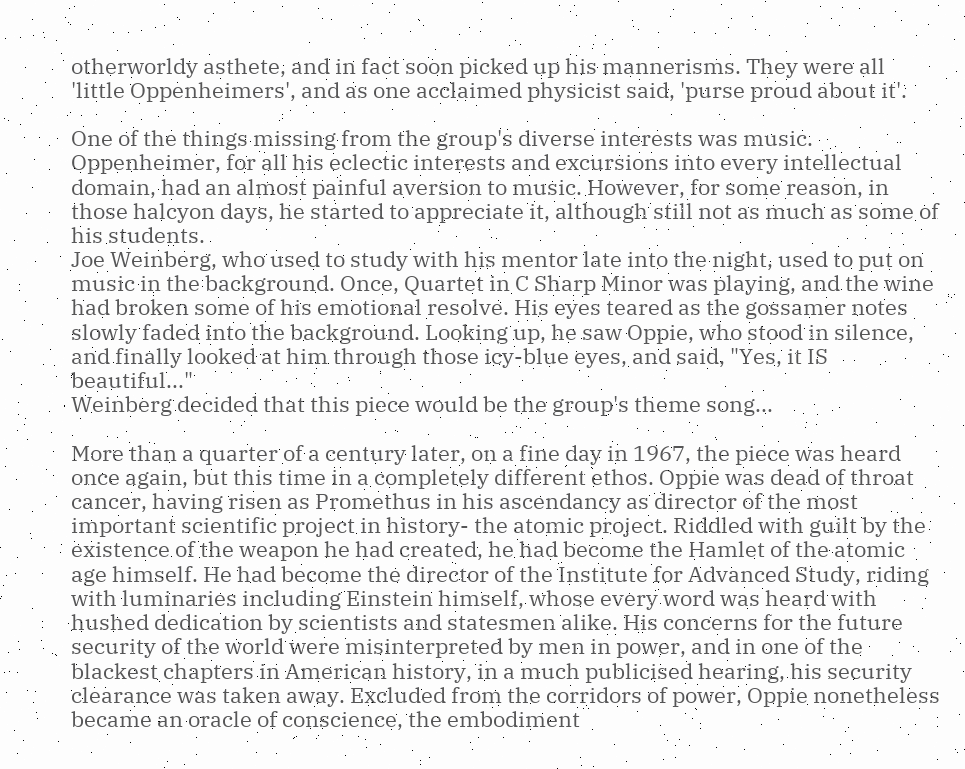otherworldy asthete, and in fact soon picked up his mannerisms. They were all 'little Oppenheimers', and as one acclaimed physicist said, 'purse proud about it'.

One of the things missing from the group's diverse interests was music. Oppenheimer, for all his eclectic interests and excursions into every intellectual domain, had an almost painful aversion to music. However, for some reason, in those halcyon days, he started to appreciate it, although still not as much as some of his students.
Joe Weinberg, who used to study with his mentor late into the night, used to put on music in the background. Once, Quartet in C Sharp Minor was playing, and the wine had broken some of his emotional resolve. His eyes teared as the gossamer notes slowly faded into the background. Looking up, he saw Oppie, who stood in silence, and finally looked at him through those icy-blue eyes, and said, "Yes, it IS beautiful..."
Weinberg decided that this piece would be the group's theme song...

More than a quarter of a century later, on a fine day in 1967, the piece was heard once again, but this time in a completely different ethos. Oppie was dead of throat cancer, having risen as Promethus in his ascendancy as director of the most important scientific project in history- the atomic project. Riddled with guilt by the existence of the weapon he had created, he had become the Hamlet of the atomic age himself. He had become the director of the Institute for Advanced Study, riding with luminaries including Einstein himself, whose every word was heard with hushed dedication by scientists and statesmen alike. His concerns for the future security of the world were misinterpreted by men in power, and in one of the blackest chapters in American history, in a much publicised hearing, his security clearance was taken away. Excluded from the corridors of power, Oppie nonetheless became an oracle of conscience, the embodiment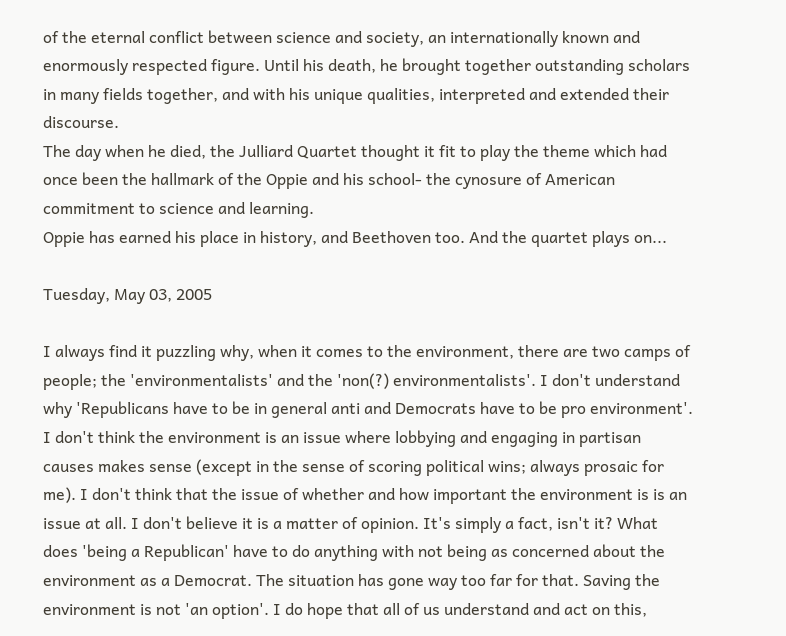of the eternal conflict between science and society, an internationally known and enormously respected figure. Until his death, he brought together outstanding scholars in many fields together, and with his unique qualities, interpreted and extended their discourse.
The day when he died, the Julliard Quartet thought it fit to play the theme which had once been the hallmark of the Oppie and his school- the cynosure of American commitment to science and learning.
Oppie has earned his place in history, and Beethoven too. And the quartet plays on...

Tuesday, May 03, 2005

I always find it puzzling why, when it comes to the environment, there are two camps of people; the 'environmentalists' and the 'non(?) environmentalists'. I don't understand why 'Republicans have to be in general anti and Democrats have to be pro environment'.
I don't think the environment is an issue where lobbying and engaging in partisan causes makes sense (except in the sense of scoring political wins; always prosaic for me). I don't think that the issue of whether and how important the environment is is an issue at all. I don't believe it is a matter of opinion. It's simply a fact, isn't it? What does 'being a Republican' have to do anything with not being as concerned about the environment as a Democrat. The situation has gone way too far for that. Saving the environment is not 'an option'. I do hope that all of us understand and act on this,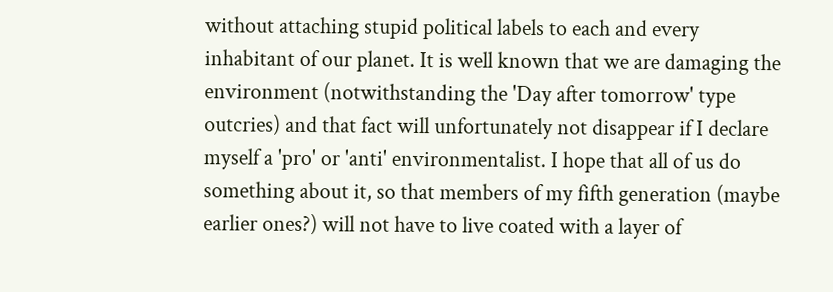without attaching stupid political labels to each and every inhabitant of our planet. It is well known that we are damaging the environment (notwithstanding the 'Day after tomorrow' type outcries) and that fact will unfortunately not disappear if I declare myself a 'pro' or 'anti' environmentalist. I hope that all of us do something about it, so that members of my fifth generation (maybe earlier ones?) will not have to live coated with a layer of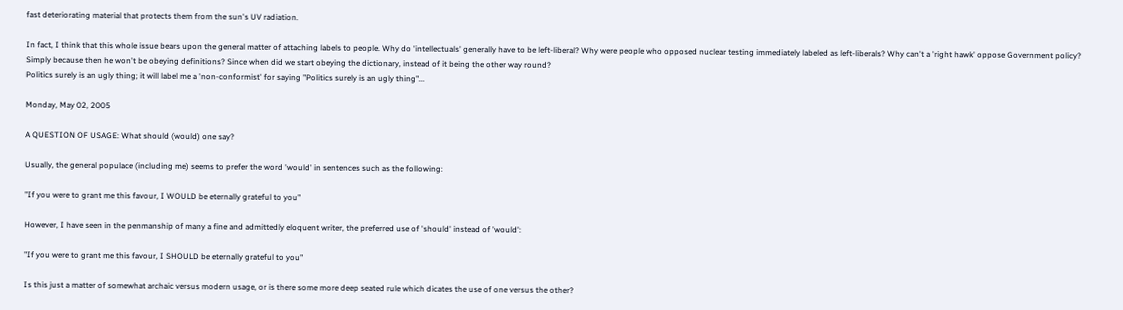fast deteriorating material that protects them from the sun's UV radiation.

In fact, I think that this whole issue bears upon the general matter of attaching labels to people. Why do 'intellectuals' generally have to be left-liberal? Why were people who opposed nuclear testing immediately labeled as left-liberals? Why can't a 'right hawk' oppose Government policy? Simply because then he won't be obeying definitions? Since when did we start obeying the dictionary, instead of it being the other way round?
Politics surely is an ugly thing; it will label me a 'non-conformist' for saying "Politics surely is an ugly thing"...

Monday, May 02, 2005

A QUESTION OF USAGE: What should (would) one say?

Usually, the general populace (including me) seems to prefer the word 'would' in sentences such as the following:

"If you were to grant me this favour, I WOULD be eternally grateful to you"

However, I have seen in the penmanship of many a fine and admittedly eloquent writer, the preferred use of 'should' instead of 'would':

"If you were to grant me this favour, I SHOULD be eternally grateful to you"

Is this just a matter of somewhat archaic versus modern usage, or is there some more deep seated rule which dicates the use of one versus the other?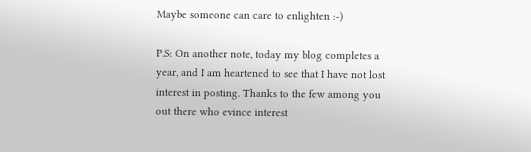Maybe someone can care to enlighten :-)

P.S: On another note, today my blog completes a year, and I am heartened to see that I have not lost interest in posting. Thanks to the few among you out there who evince interest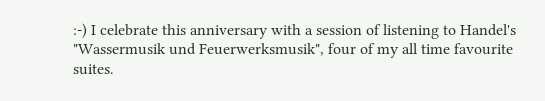:-) I celebrate this anniversary with a session of listening to Handel's "Wassermusik und Feuerwerksmusik", four of my all time favourite suites.